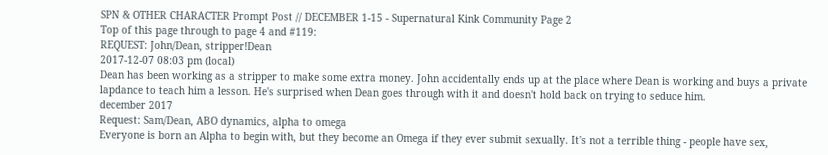SPN & OTHER CHARACTER Prompt Post // DECEMBER 1-15 - Supernatural Kink Community Page 2
Top of this page through to page 4 and #119:
REQUEST: John/Dean, stripper!Dean
2017-12-07 08:03 pm (local)
Dean has been working as a stripper to make some extra money. John accidentally ends up at the place where Dean is working and buys a private lapdance to teach him a lesson. He's surprised when Dean goes through with it and doesn't hold back on trying to seduce him.
december 2017
Request: Sam/Dean, ABO dynamics, alpha to omega
Everyone is born an Alpha to begin with, but they become an Omega if they ever submit sexually. It's not a terrible thing - people have sex,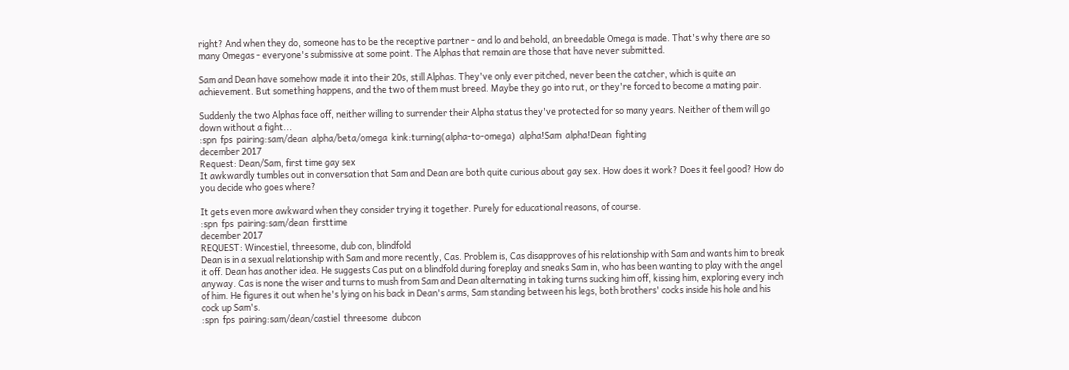right? And when they do, someone has to be the receptive partner - and lo and behold, an breedable Omega is made. That's why there are so many Omegas - everyone's submissive at some point. The Alphas that remain are those that have never submitted.

Sam and Dean have somehow made it into their 20s, still Alphas. They've only ever pitched, never been the catcher, which is quite an achievement. But something happens, and the two of them must breed. Maybe they go into rut, or they're forced to become a mating pair.

Suddenly the two Alphas face off, neither willing to surrender their Alpha status they've protected for so many years. Neither of them will go down without a fight...
:spn  fps  pairing:sam/dean  alpha/beta/omega  kink:turning(alpha-to-omega)  alpha!Sam  alpha!Dean  fighting
december 2017
Request: Dean/Sam, first time gay sex
It awkwardly tumbles out in conversation that Sam and Dean are both quite curious about gay sex. How does it work? Does it feel good? How do you decide who goes where?

It gets even more awkward when they consider trying it together. Purely for educational reasons, of course.
:spn  fps  pairing:sam/dean  firsttime
december 2017
REQUEST: Wincestiel, threesome, dub con, blindfold
Dean is in a sexual relationship with Sam and more recently, Cas. Problem is, Cas disapproves of his relationship with Sam and wants him to break it off. Dean has another idea. He suggests Cas put on a blindfold during foreplay and sneaks Sam in, who has been wanting to play with the angel anyway. Cas is none the wiser and turns to mush from Sam and Dean alternating in taking turns sucking him off, kissing him, exploring every inch of him. He figures it out when he's lying on his back in Dean's arms, Sam standing between his legs, both brothers' cocks inside his hole and his cock up Sam's.
:spn  fps  pairing:sam/dean/castiel  threesome  dubcon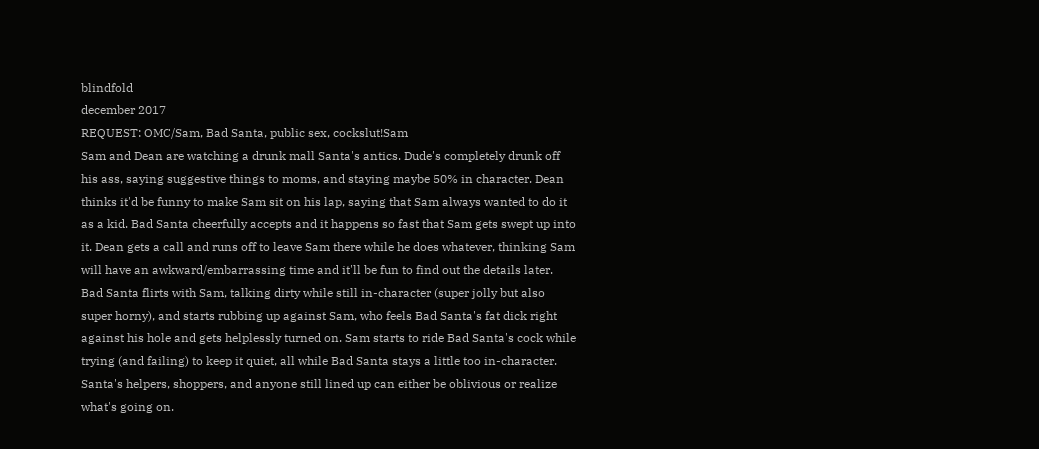blindfold
december 2017
REQUEST: OMC/Sam, Bad Santa, public sex, cockslut!Sam
Sam and Dean are watching a drunk mall Santa's antics. Dude's completely drunk off his ass, saying suggestive things to moms, and staying maybe 50% in character. Dean thinks it'd be funny to make Sam sit on his lap, saying that Sam always wanted to do it as a kid. Bad Santa cheerfully accepts and it happens so fast that Sam gets swept up into it. Dean gets a call and runs off to leave Sam there while he does whatever, thinking Sam will have an awkward/embarrassing time and it'll be fun to find out the details later. Bad Santa flirts with Sam, talking dirty while still in-character (super jolly but also super horny), and starts rubbing up against Sam, who feels Bad Santa's fat dick right against his hole and gets helplessly turned on. Sam starts to ride Bad Santa's cock while trying (and failing) to keep it quiet, all while Bad Santa stays a little too in-character. Santa's helpers, shoppers, and anyone still lined up can either be oblivious or realize what's going on.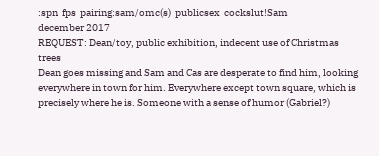:spn  fps  pairing:sam/omc(s)  publicsex  cockslut!Sam
december 2017
REQUEST: Dean/toy, public exhibition, indecent use of Christmas trees
Dean goes missing and Sam and Cas are desperate to find him, looking everywhere in town for him. Everywhere except town square, which is precisely where he is. Someone with a sense of humor (Gabriel?)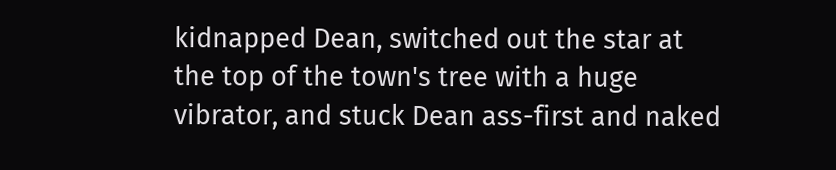kidnapped Dean, switched out the star at the top of the town's tree with a huge vibrator, and stuck Dean ass-first and naked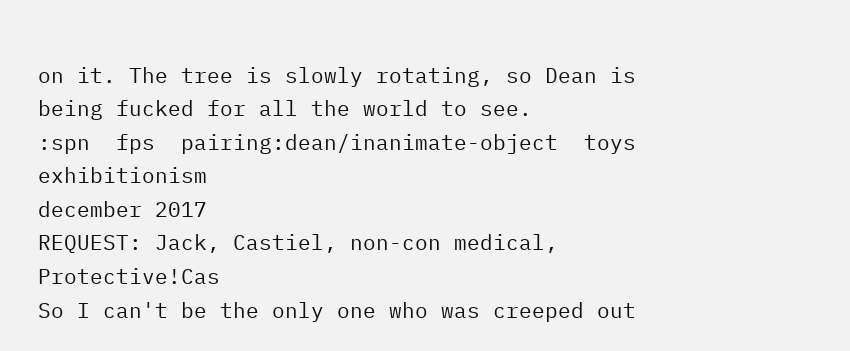on it. The tree is slowly rotating, so Dean is being fucked for all the world to see.
:spn  fps  pairing:dean/inanimate-object  toys  exhibitionism
december 2017
REQUEST: Jack, Castiel, non-con medical, Protective!Cas
So I can't be the only one who was creeped out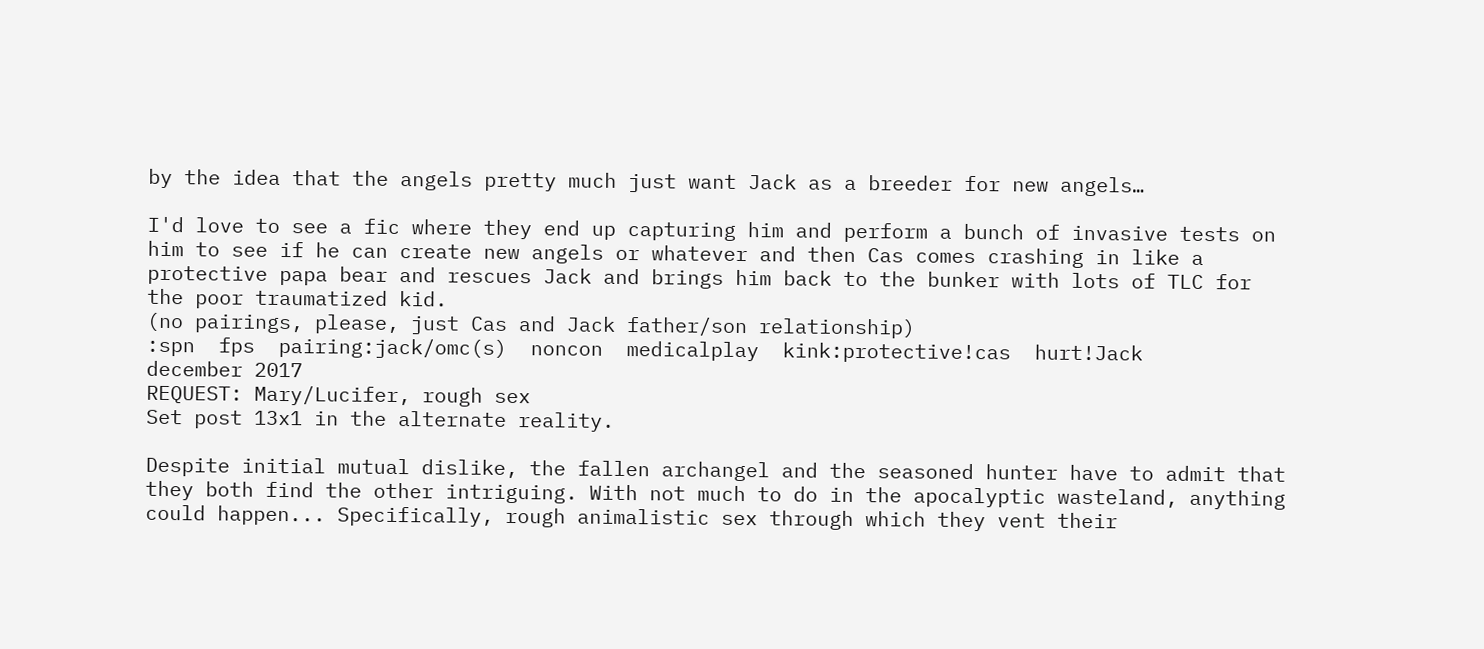by the idea that the angels pretty much just want Jack as a breeder for new angels…

I'd love to see a fic where they end up capturing him and perform a bunch of invasive tests on him to see if he can create new angels or whatever and then Cas comes crashing in like a protective papa bear and rescues Jack and brings him back to the bunker with lots of TLC for the poor traumatized kid.
(no pairings, please, just Cas and Jack father/son relationship)
:spn  fps  pairing:jack/omc(s)  noncon  medicalplay  kink:protective!cas  hurt!Jack
december 2017
REQUEST: Mary/Lucifer, rough sex
Set post 13x1 in the alternate reality.

Despite initial mutual dislike, the fallen archangel and the seasoned hunter have to admit that they both find the other intriguing. With not much to do in the apocalyptic wasteland, anything could happen... Specifically, rough animalistic sex through which they vent their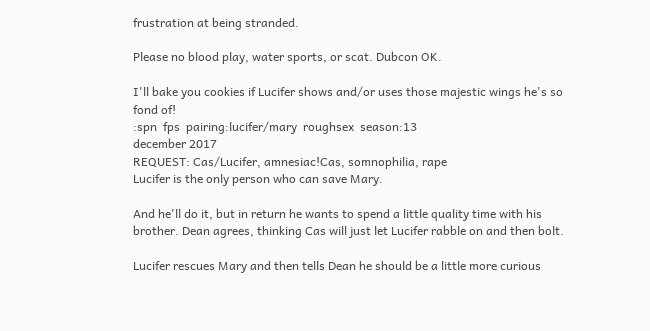frustration at being stranded.

Please no blood play, water sports, or scat. Dubcon OK.

I'll bake you cookies if Lucifer shows and/or uses those majestic wings he's so fond of!
:spn  fps  pairing:lucifer/mary  roughsex  season:13
december 2017
REQUEST: Cas/Lucifer, amnesiac!Cas, somnophilia, rape
Lucifer is the only person who can save Mary.

And he'll do it, but in return he wants to spend a little quality time with his brother. Dean agrees, thinking Cas will just let Lucifer rabble on and then bolt.

Lucifer rescues Mary and then tells Dean he should be a little more curious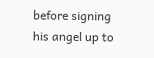before signing his angel up to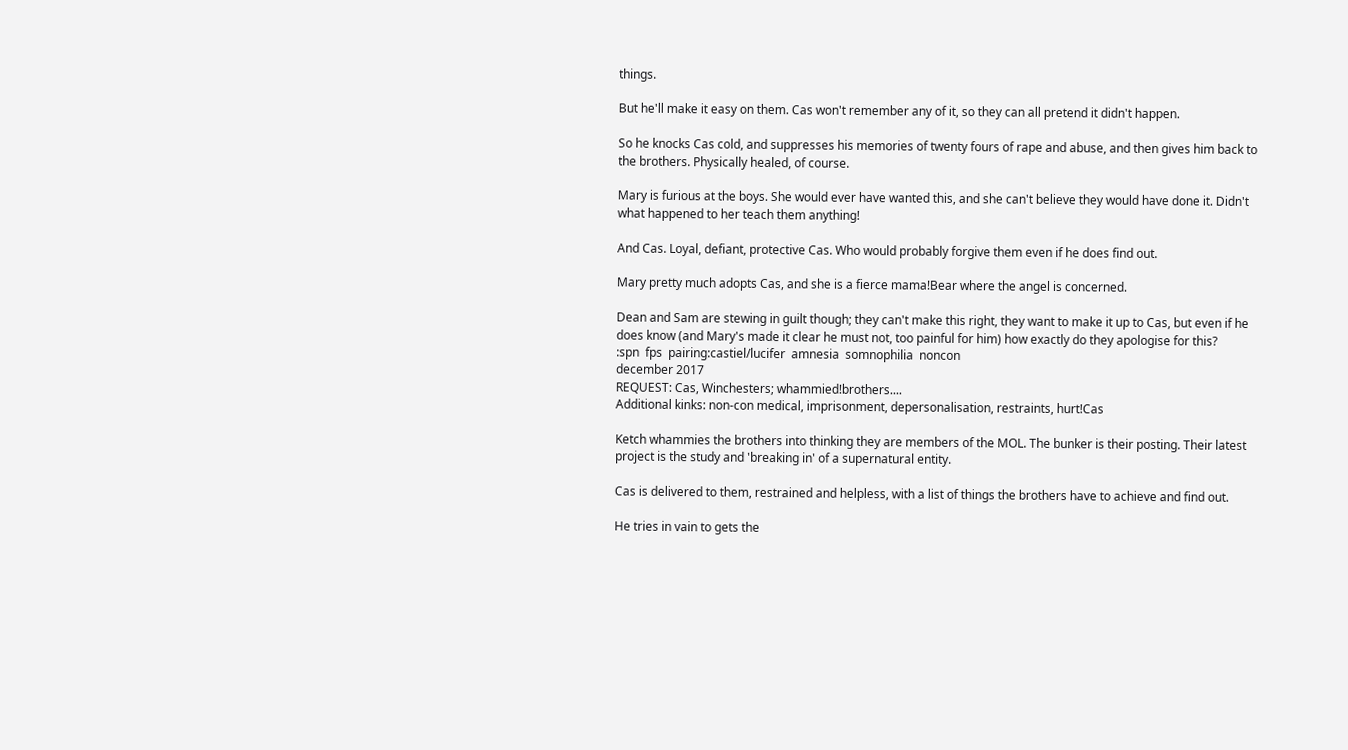things.

But he'll make it easy on them. Cas won't remember any of it, so they can all pretend it didn't happen.

So he knocks Cas cold, and suppresses his memories of twenty fours of rape and abuse, and then gives him back to the brothers. Physically healed, of course.

Mary is furious at the boys. She would ever have wanted this, and she can't believe they would have done it. Didn't what happened to her teach them anything!

And Cas. Loyal, defiant, protective Cas. Who would probably forgive them even if he does find out.

Mary pretty much adopts Cas, and she is a fierce mama!Bear where the angel is concerned.

Dean and Sam are stewing in guilt though; they can't make this right, they want to make it up to Cas, but even if he does know (and Mary's made it clear he must not, too painful for him) how exactly do they apologise for this?
:spn  fps  pairing:castiel/lucifer  amnesia  somnophilia  noncon
december 2017
REQUEST: Cas, Winchesters; whammied!brothers....
Additional kinks: non-con medical, imprisonment, depersonalisation, restraints, hurt!Cas

Ketch whammies the brothers into thinking they are members of the MOL. The bunker is their posting. Their latest project is the study and 'breaking in' of a supernatural entity.

Cas is delivered to them, restrained and helpless, with a list of things the brothers have to achieve and find out.

He tries in vain to gets the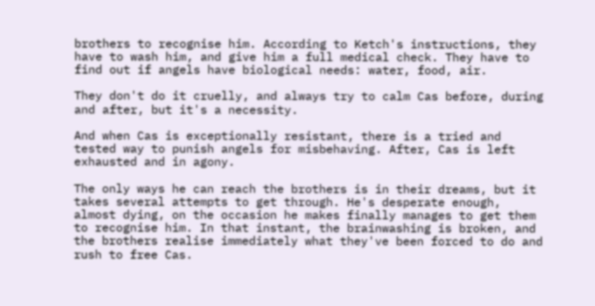brothers to recognise him. According to Ketch's instructions, they have to wash him, and give him a full medical check. They have to find out if angels have biological needs: water, food, air.

They don't do it cruelly, and always try to calm Cas before, during and after, but it's a necessity.

And when Cas is exceptionally resistant, there is a tried and tested way to punish angels for misbehaving. After, Cas is left exhausted and in agony.

The only ways he can reach the brothers is in their dreams, but it takes several attempts to get through. He's desperate enough, almost dying, on the occasion he makes finally manages to get them to recognise him. In that instant, the brainwashing is broken, and the brothers realise immediately what they've been forced to do and rush to free Cas.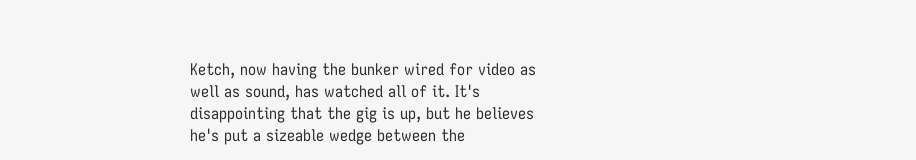Ketch, now having the bunker wired for video as well as sound, has watched all of it. It's disappointing that the gig is up, but he believes he's put a sizeable wedge between the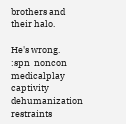brothers and their halo.

He's wrong.
:spn  noncon  medicalplay  captivity  dehumanization  restraints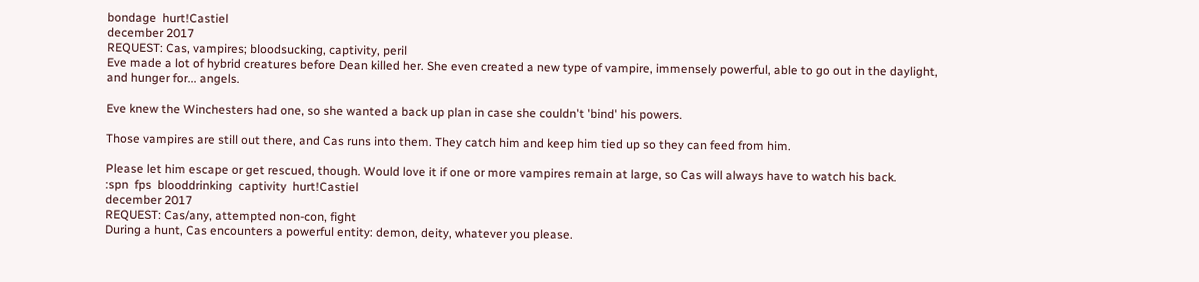bondage  hurt!Castiel
december 2017
REQUEST: Cas, vampires; bloodsucking, captivity, peril
Eve made a lot of hybrid creatures before Dean killed her. She even created a new type of vampire, immensely powerful, able to go out in the daylight, and hunger for... angels.

Eve knew the Winchesters had one, so she wanted a back up plan in case she couldn't 'bind' his powers.

Those vampires are still out there, and Cas runs into them. They catch him and keep him tied up so they can feed from him.

Please let him escape or get rescued, though. Would love it if one or more vampires remain at large, so Cas will always have to watch his back.
:spn  fps  blooddrinking  captivity  hurt!Castiel
december 2017
REQUEST: Cas/any, attempted non-con, fight
During a hunt, Cas encounters a powerful entity: demon, deity, whatever you please.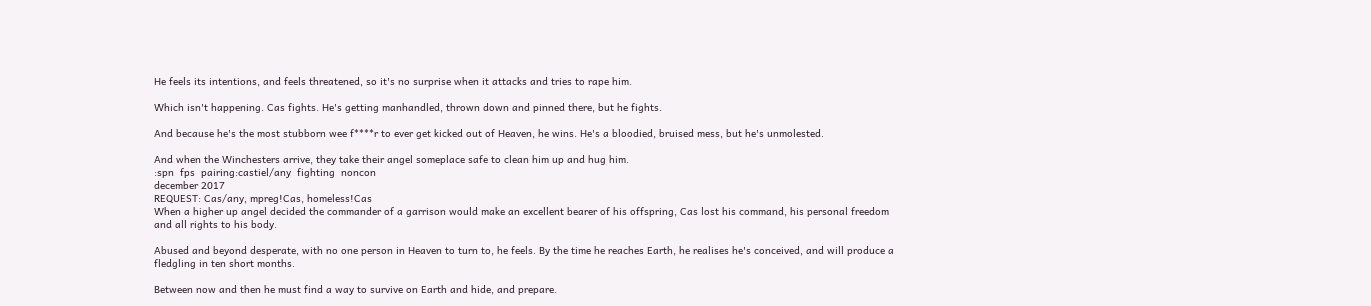He feels its intentions, and feels threatened, so it's no surprise when it attacks and tries to rape him.

Which isn't happening. Cas fights. He's getting manhandled, thrown down and pinned there, but he fights.

And because he's the most stubborn wee f****r to ever get kicked out of Heaven, he wins. He's a bloodied, bruised mess, but he's unmolested.

And when the Winchesters arrive, they take their angel someplace safe to clean him up and hug him.
:spn  fps  pairing:castiel/any  fighting  noncon
december 2017
REQUEST: Cas/any, mpreg!Cas, homeless!Cas
When a higher up angel decided the commander of a garrison would make an excellent bearer of his offspring, Cas lost his command, his personal freedom and all rights to his body.

Abused and beyond desperate, with no one person in Heaven to turn to, he feels. By the time he reaches Earth, he realises he's conceived, and will produce a fledgling in ten short months.

Between now and then he must find a way to survive on Earth and hide, and prepare.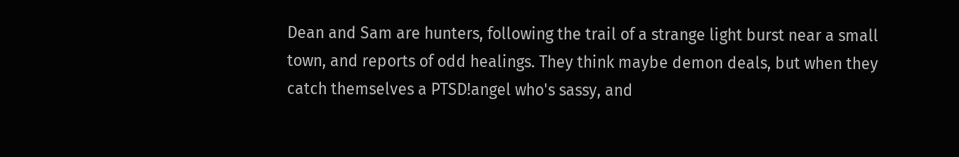Dean and Sam are hunters, following the trail of a strange light burst near a small town, and reports of odd healings. They think maybe demon deals, but when they catch themselves a PTSD!angel who's sassy, and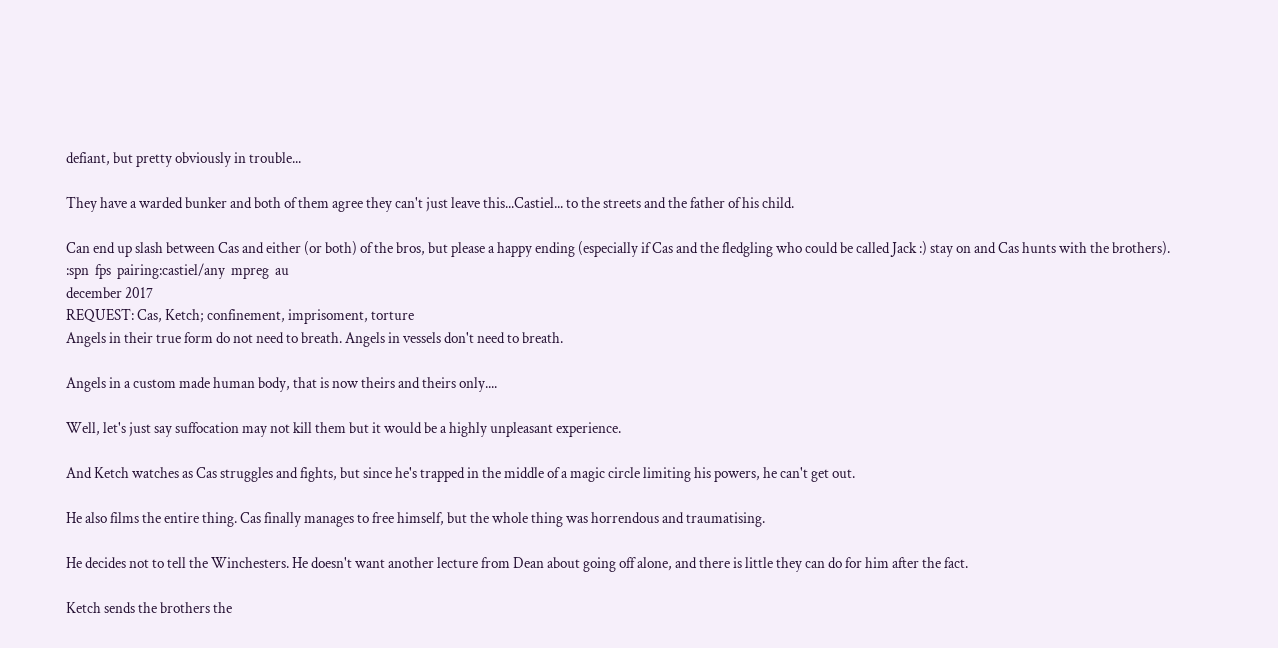defiant, but pretty obviously in trouble...

They have a warded bunker and both of them agree they can't just leave this...Castiel... to the streets and the father of his child.

Can end up slash between Cas and either (or both) of the bros, but please a happy ending (especially if Cas and the fledgling who could be called Jack :) stay on and Cas hunts with the brothers).
:spn  fps  pairing:castiel/any  mpreg  au
december 2017
REQUEST: Cas, Ketch; confinement, imprisoment, torture
Angels in their true form do not need to breath. Angels in vessels don't need to breath.

Angels in a custom made human body, that is now theirs and theirs only....

Well, let's just say suffocation may not kill them but it would be a highly unpleasant experience.

And Ketch watches as Cas struggles and fights, but since he's trapped in the middle of a magic circle limiting his powers, he can't get out.

He also films the entire thing. Cas finally manages to free himself, but the whole thing was horrendous and traumatising.

He decides not to tell the Winchesters. He doesn't want another lecture from Dean about going off alone, and there is little they can do for him after the fact.

Ketch sends the brothers the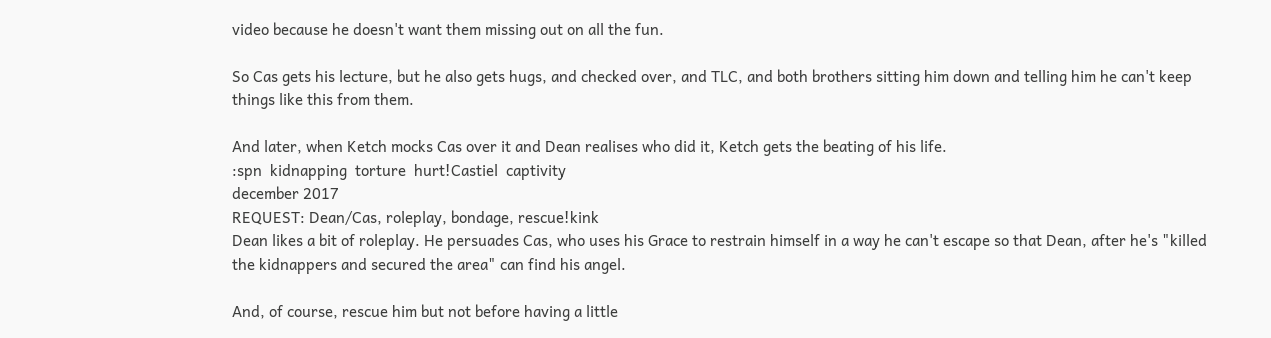video because he doesn't want them missing out on all the fun.

So Cas gets his lecture, but he also gets hugs, and checked over, and TLC, and both brothers sitting him down and telling him he can't keep things like this from them.

And later, when Ketch mocks Cas over it and Dean realises who did it, Ketch gets the beating of his life.
:spn  kidnapping  torture  hurt!Castiel  captivity
december 2017
REQUEST: Dean/Cas, roleplay, bondage, rescue!kink
Dean likes a bit of roleplay. He persuades Cas, who uses his Grace to restrain himself in a way he can't escape so that Dean, after he's "killed the kidnappers and secured the area" can find his angel.

And, of course, rescue him but not before having a little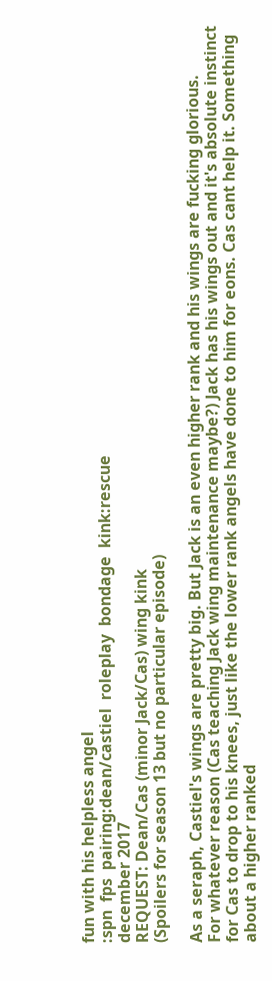fun with his helpless angel
:spn  fps  pairing:dean/castiel  roleplay  bondage  kink:rescue
december 2017
REQUEST: Dean/Cas (minor Jack/Cas) wing kink
(Spoilers for season 13 but no particular episode)

As a seraph, Castiel's wings are pretty big. But Jack is an even higher rank and his wings are fucking glorious.
For whatever reason (Cas teaching Jack wing maintenance maybe?) Jack has his wings out and it's absolute instinct for Cas to drop to his knees, just like the lower rank angels have done to him for eons. Cas cant help it. Something about a higher ranked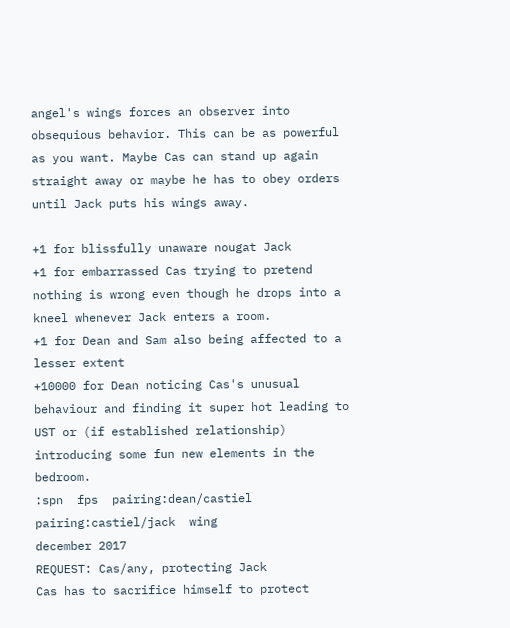angel's wings forces an observer into obsequious behavior. This can be as powerful as you want. Maybe Cas can stand up again straight away or maybe he has to obey orders until Jack puts his wings away.

+1 for blissfully unaware nougat Jack
+1 for embarrassed Cas trying to pretend nothing is wrong even though he drops into a kneel whenever Jack enters a room.
+1 for Dean and Sam also being affected to a lesser extent
+10000 for Dean noticing Cas's unusual behaviour and finding it super hot leading to UST or (if established relationship) introducing some fun new elements in the bedroom.
:spn  fps  pairing:dean/castiel  pairing:castiel/jack  wing
december 2017
REQUEST: Cas/any, protecting Jack
Cas has to sacrifice himself to protect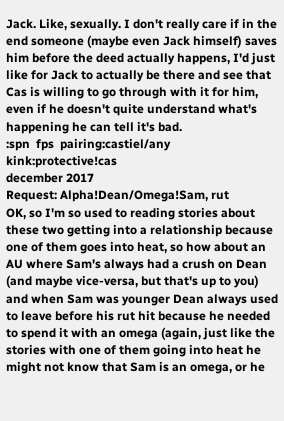Jack. Like, sexually. I don't really care if in the end someone (maybe even Jack himself) saves him before the deed actually happens, I'd just like for Jack to actually be there and see that Cas is willing to go through with it for him, even if he doesn't quite understand what's happening he can tell it's bad.
:spn  fps  pairing:castiel/any  kink:protective!cas
december 2017
Request: Alpha!Dean/Omega!Sam, rut
OK, so I'm so used to reading stories about these two getting into a relationship because one of them goes into heat, so how about an AU where Sam's always had a crush on Dean (and maybe vice-versa, but that's up to you) and when Sam was younger Dean always used to leave before his rut hit because he needed to spend it with an omega (again, just like the stories with one of them going into heat he might not know that Sam is an omega, or he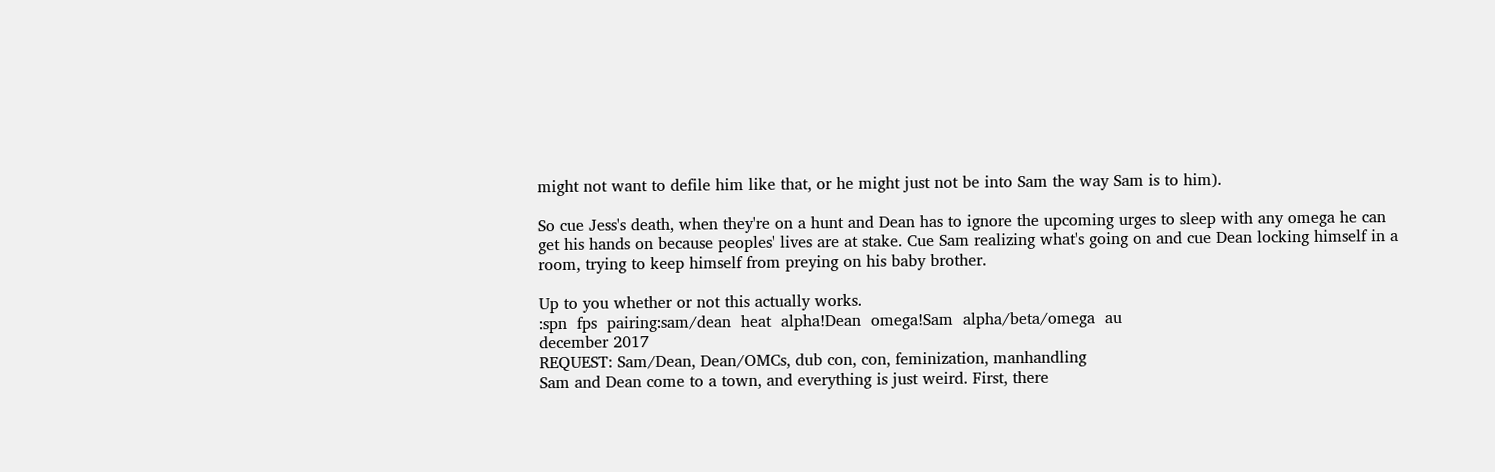might not want to defile him like that, or he might just not be into Sam the way Sam is to him).

So cue Jess's death, when they're on a hunt and Dean has to ignore the upcoming urges to sleep with any omega he can get his hands on because peoples' lives are at stake. Cue Sam realizing what's going on and cue Dean locking himself in a room, trying to keep himself from preying on his baby brother.

Up to you whether or not this actually works.
:spn  fps  pairing:sam/dean  heat  alpha!Dean  omega!Sam  alpha/beta/omega  au
december 2017
REQUEST: Sam/Dean, Dean/OMCs, dub con, con, feminization, manhandling
Sam and Dean come to a town, and everything is just weird. First, there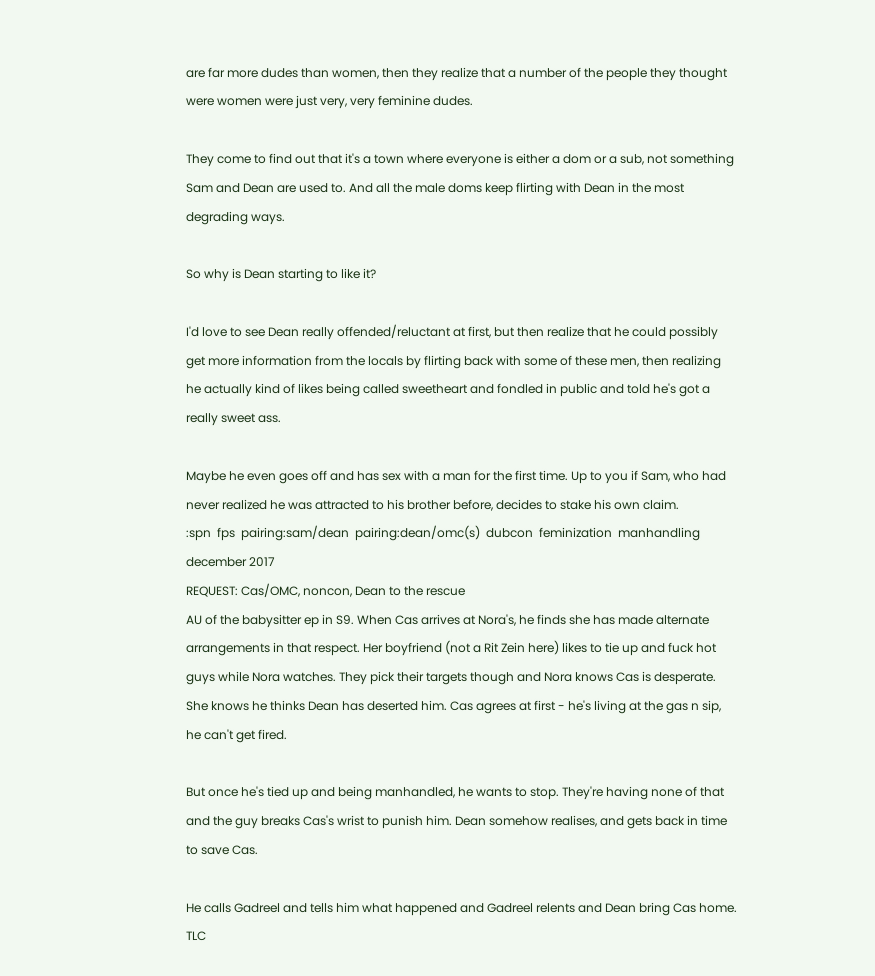are far more dudes than women, then they realize that a number of the people they thought were women were just very, very feminine dudes.

They come to find out that it's a town where everyone is either a dom or a sub, not something Sam and Dean are used to. And all the male doms keep flirting with Dean in the most degrading ways.

So why is Dean starting to like it?

I'd love to see Dean really offended/reluctant at first, but then realize that he could possibly get more information from the locals by flirting back with some of these men, then realizing he actually kind of likes being called sweetheart and fondled in public and told he's got a really sweet ass.

Maybe he even goes off and has sex with a man for the first time. Up to you if Sam, who had never realized he was attracted to his brother before, decides to stake his own claim.
:spn  fps  pairing:sam/dean  pairing:dean/omc(s)  dubcon  feminization  manhandling
december 2017
REQUEST: Cas/OMC, noncon, Dean to the rescue
AU of the babysitter ep in S9. When Cas arrives at Nora's, he finds she has made alternate arrangements in that respect. Her boyfriend (not a Rit Zein here) likes to tie up and fuck hot guys while Nora watches. They pick their targets though and Nora knows Cas is desperate. She knows he thinks Dean has deserted him. Cas agrees at first - he's living at the gas n sip, he can't get fired.

But once he's tied up and being manhandled, he wants to stop. They're having none of that and the guy breaks Cas's wrist to punish him. Dean somehow realises, and gets back in time to save Cas.

He calls Gadreel and tells him what happened and Gadreel relents and Dean bring Cas home. TLC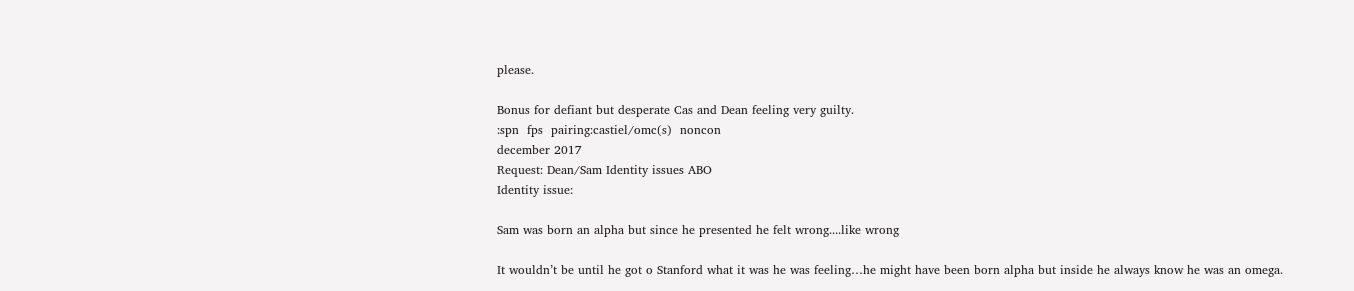please.

Bonus for defiant but desperate Cas and Dean feeling very guilty.
:spn  fps  pairing:castiel/omc(s)  noncon
december 2017
Request: Dean/Sam Identity issues ABO
Identity issue:

Sam was born an alpha but since he presented he felt wrong....like wrong

It wouldn’t be until he got o Stanford what it was he was feeling…he might have been born alpha but inside he always know he was an omega.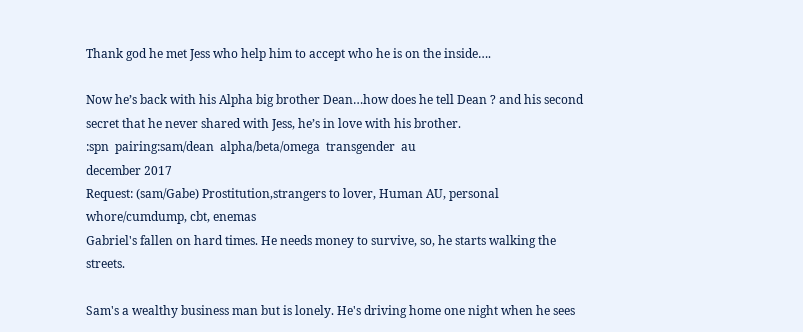Thank god he met Jess who help him to accept who he is on the inside….

Now he’s back with his Alpha big brother Dean…how does he tell Dean ? and his second secret that he never shared with Jess, he’s in love with his brother.
:spn  pairing:sam/dean  alpha/beta/omega  transgender  au
december 2017
Request: (sam/Gabe) Prostitution,strangers to lover, Human AU, personal whore/cumdump, cbt, enemas
Gabriel's fallen on hard times. He needs money to survive, so, he starts walking the streets.

Sam's a wealthy business man but is lonely. He's driving home one night when he sees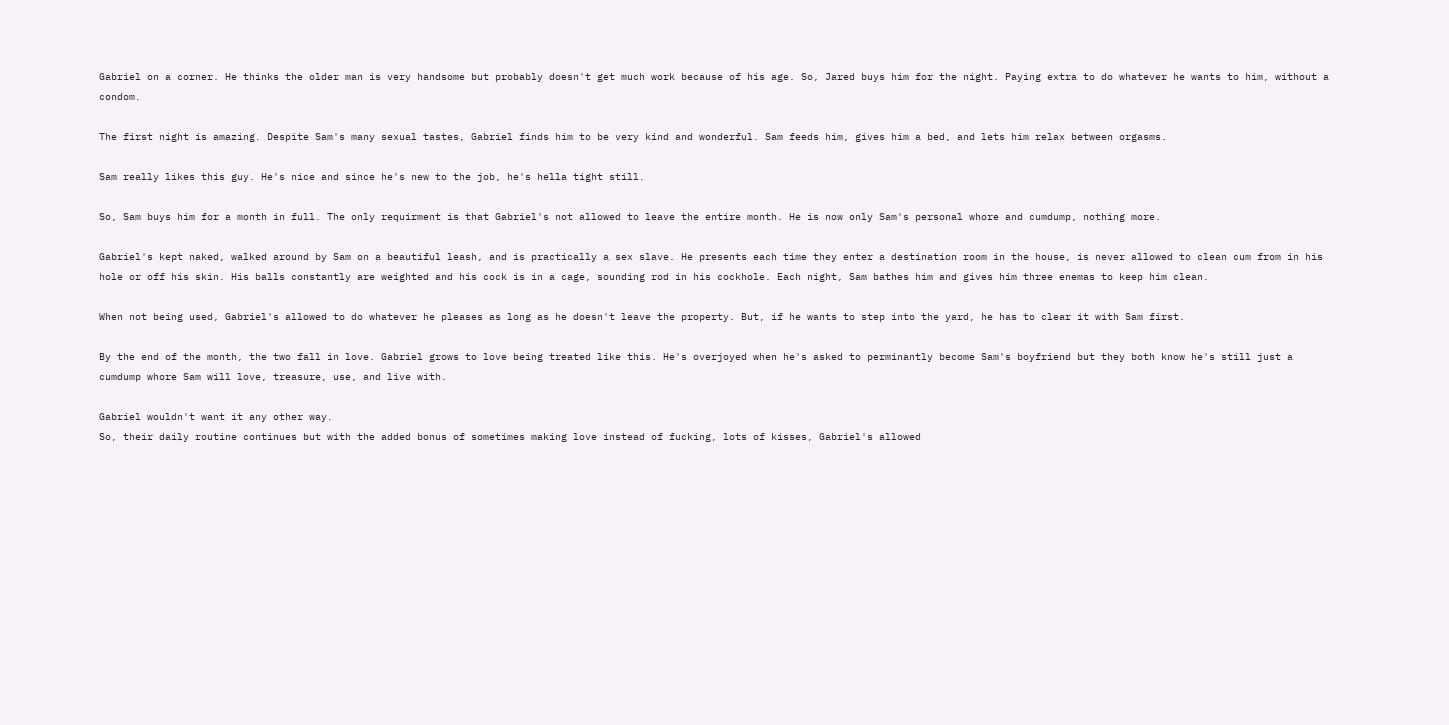Gabriel on a corner. He thinks the older man is very handsome but probably doesn't get much work because of his age. So, Jared buys him for the night. Paying extra to do whatever he wants to him, without a condom.

The first night is amazing. Despite Sam's many sexual tastes, Gabriel finds him to be very kind and wonderful. Sam feeds him, gives him a bed, and lets him relax between orgasms.

Sam really likes this guy. He's nice and since he's new to the job, he's hella tight still.

So, Sam buys him for a month in full. The only requirment is that Gabriel's not allowed to leave the entire month. He is now only Sam's personal whore and cumdump, nothing more.

Gabriel's kept naked, walked around by Sam on a beautiful leash, and is practically a sex slave. He presents each time they enter a destination room in the house, is never allowed to clean cum from in his hole or off his skin. His balls constantly are weighted and his cock is in a cage, sounding rod in his cockhole. Each night, Sam bathes him and gives him three enemas to keep him clean.

When not being used, Gabriel's allowed to do whatever he pleases as long as he doesn't leave the property. But, if he wants to step into the yard, he has to clear it with Sam first.

By the end of the month, the two fall in love. Gabriel grows to love being treated like this. He's overjoyed when he's asked to perminantly become Sam's boyfriend but they both know he's still just a cumdump whore Sam will love, treasure, use, and live with.

Gabriel wouldn't want it any other way.
So, their daily routine continues but with the added bonus of sometimes making love instead of fucking, lots of kisses, Gabriel's allowed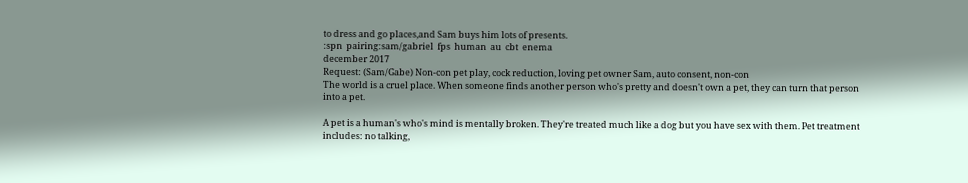to dress and go places,and Sam buys him lots of presents.
:spn  pairing:sam/gabriel  fps  human  au  cbt  enema
december 2017
Request: (Sam/Gabe) Non-con pet play, cock reduction, loving pet owner Sam, auto consent, non-con
The world is a cruel place. When someone finds another person who's pretty and doesn't own a pet, they can turn that person into a pet.

A pet is a human's who's mind is mentally broken. They're treated much like a dog but you have sex with them. Pet treatment includes: no talking,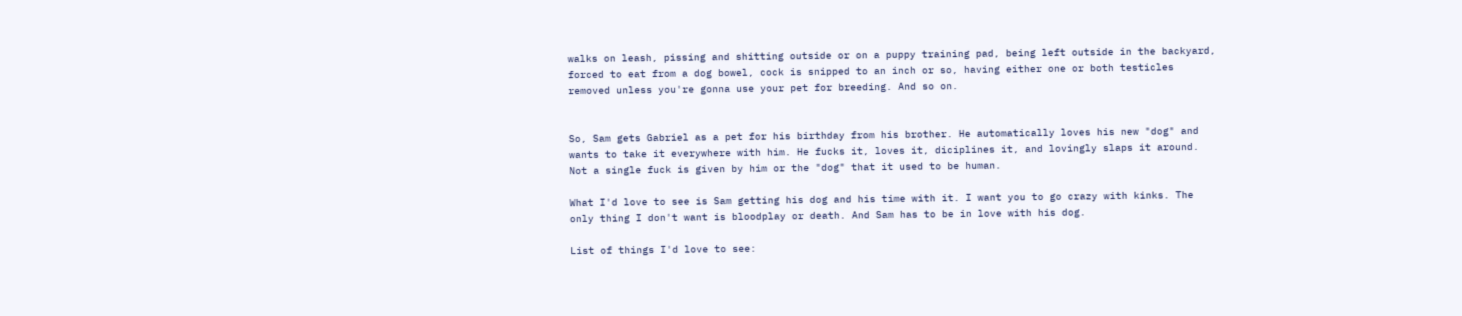walks on leash, pissing and shitting outside or on a puppy training pad, being left outside in the backyard, forced to eat from a dog bowel, cock is snipped to an inch or so, having either one or both testicles removed unless you're gonna use your pet for breeding. And so on.


So, Sam gets Gabriel as a pet for his birthday from his brother. He automatically loves his new "dog" and wants to take it everywhere with him. He fucks it, loves it, diciplines it, and lovingly slaps it around. Not a single fuck is given by him or the "dog" that it used to be human.

What I'd love to see is Sam getting his dog and his time with it. I want you to go crazy with kinks. The only thing I don't want is bloodplay or death. And Sam has to be in love with his dog.

List of things I'd love to see: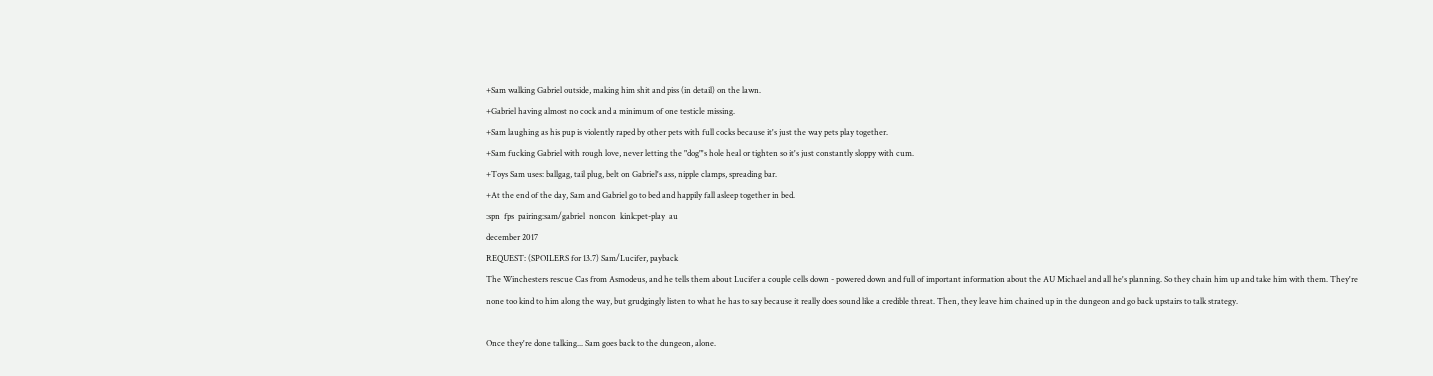+Sam walking Gabriel outside, making him shit and piss (in detail) on the lawn.
+Gabriel having almost no cock and a minimum of one testicle missing.
+Sam laughing as his pup is violently raped by other pets with full cocks because it's just the way pets play together.
+Sam fucking Gabriel with rough love, never letting the "dog"'s hole heal or tighten so it's just constantly sloppy with cum.
+Toys Sam uses: ballgag, tail plug, belt on Gabriel's ass, nipple clamps, spreading bar.
+At the end of the day, Sam and Gabriel go to bed and happily fall asleep together in bed.
:spn  fps  pairing:sam/gabriel  noncon  kink:pet-play  au
december 2017
REQUEST: (SPOILERS for 13.7) Sam/Lucifer, payback
The Winchesters rescue Cas from Asmodeus, and he tells them about Lucifer a couple cells down - powered down and full of important information about the AU Michael and all he's planning. So they chain him up and take him with them. They're none too kind to him along the way, but grudgingly listen to what he has to say because it really does sound like a credible threat. Then, they leave him chained up in the dungeon and go back upstairs to talk strategy.

Once they're done talking... Sam goes back to the dungeon, alone.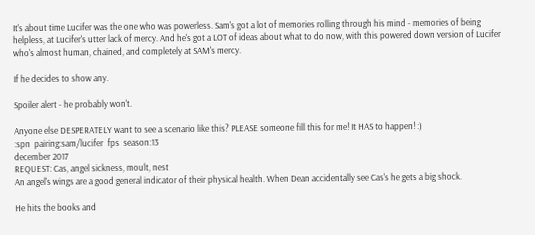It's about time Lucifer was the one who was powerless. Sam's got a lot of memories rolling through his mind - memories of being helpless, at Lucifer's utter lack of mercy. And he's got a LOT of ideas about what to do now, with this powered down version of Lucifer who's almost human, chained, and completely at SAM's mercy.

If he decides to show any.

Spoiler alert - he probably won't.

Anyone else DESPERATELY want to see a scenario like this? PLEASE someone fill this for me! It HAS to happen! :)
:spn  pairing:sam/lucifer  fps  season:13
december 2017
REQUEST: Cas, angel sickness, moult, nest
An angel's wings are a good general indicator of their physical health. When Dean accidentally see Cas's he gets a big shock.

He hits the books and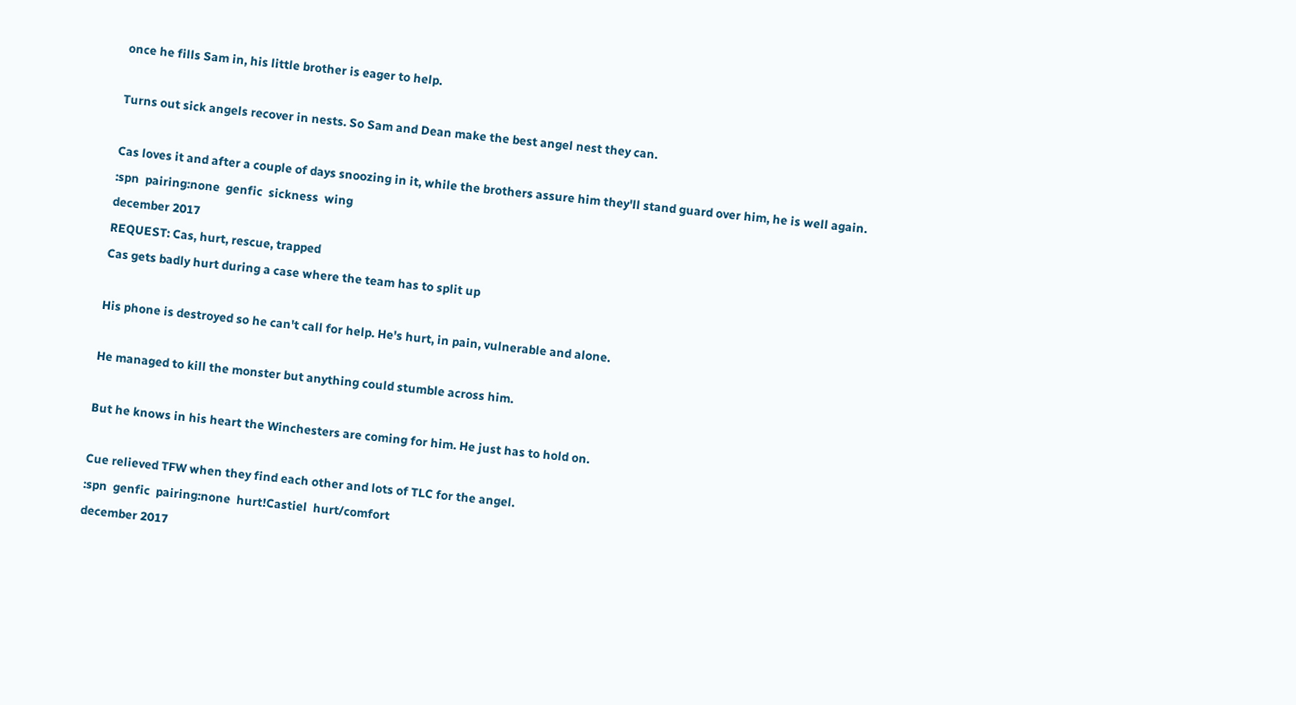once he fills Sam in, his little brother is eager to help.

Turns out sick angels recover in nests. So Sam and Dean make the best angel nest they can.

Cas loves it and after a couple of days snoozing in it, while the brothers assure him they'll stand guard over him, he is well again.
:spn  pairing:none  genfic  sickness  wing
december 2017
REQUEST: Cas, hurt, rescue, trapped
Cas gets badly hurt during a case where the team has to split up

His phone is destroyed so he can't call for help. He's hurt, in pain, vulnerable and alone.

He managed to kill the monster but anything could stumble across him.

But he knows in his heart the Winchesters are coming for him. He just has to hold on.

Cue relieved TFW when they find each other and lots of TLC for the angel.
:spn  genfic  pairing:none  hurt!Castiel  hurt/comfort
december 2017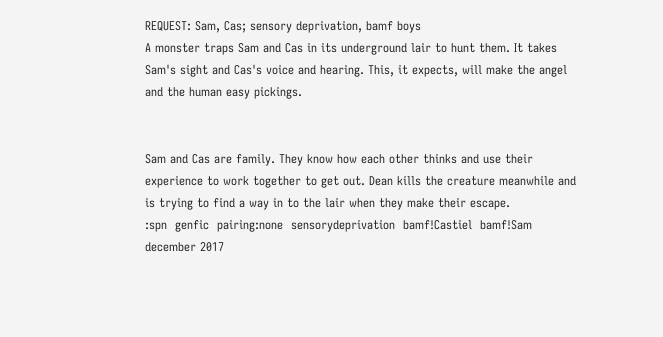REQUEST: Sam, Cas; sensory deprivation, bamf boys
A monster traps Sam and Cas in its underground lair to hunt them. It takes Sam's sight and Cas's voice and hearing. This, it expects, will make the angel and the human easy pickings.


Sam and Cas are family. They know how each other thinks and use their experience to work together to get out. Dean kills the creature meanwhile and is trying to find a way in to the lair when they make their escape.
:spn  genfic  pairing:none  sensorydeprivation  bamf!Castiel  bamf!Sam
december 2017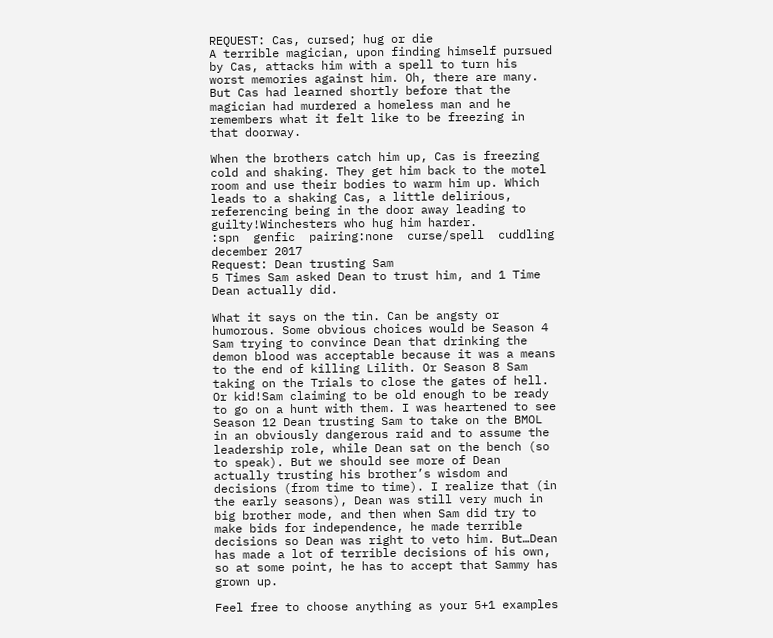REQUEST: Cas, cursed; hug or die
A terrible magician, upon finding himself pursued by Cas, attacks him with a spell to turn his worst memories against him. Oh, there are many. But Cas had learned shortly before that the magician had murdered a homeless man and he remembers what it felt like to be freezing in that doorway.

When the brothers catch him up, Cas is freezing cold and shaking. They get him back to the motel room and use their bodies to warm him up. Which leads to a shaking Cas, a little delirious, referencing being in the door away leading to guilty!Winchesters who hug him harder.
:spn  genfic  pairing:none  curse/spell  cuddling
december 2017
Request: Dean trusting Sam
5 Times Sam asked Dean to trust him, and 1 Time Dean actually did.

What it says on the tin. Can be angsty or humorous. Some obvious choices would be Season 4 Sam trying to convince Dean that drinking the demon blood was acceptable because it was a means to the end of killing Lilith. Or Season 8 Sam taking on the Trials to close the gates of hell. Or kid!Sam claiming to be old enough to be ready to go on a hunt with them. I was heartened to see Season 12 Dean trusting Sam to take on the BMOL in an obviously dangerous raid and to assume the leadership role, while Dean sat on the bench (so to speak). But we should see more of Dean actually trusting his brother’s wisdom and decisions (from time to time). I realize that (in the early seasons), Dean was still very much in big brother mode, and then when Sam did try to make bids for independence, he made terrible decisions so Dean was right to veto him. But…Dean has made a lot of terrible decisions of his own, so at some point, he has to accept that Sammy has grown up.

Feel free to choose anything as your 5+1 examples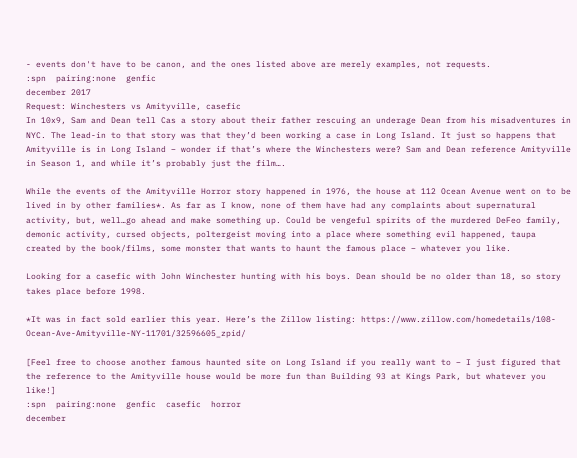- events don't have to be canon, and the ones listed above are merely examples, not requests.
:spn  pairing:none  genfic
december 2017
Request: Winchesters vs Amityville, casefic
In 10x9, Sam and Dean tell Cas a story about their father rescuing an underage Dean from his misadventures in NYC. The lead-in to that story was that they’d been working a case in Long Island. It just so happens that Amityville is in Long Island – wonder if that’s where the Winchesters were? Sam and Dean reference Amityville in Season 1, and while it’s probably just the film….

While the events of the Amityville Horror story happened in 1976, the house at 112 Ocean Avenue went on to be lived in by other families*. As far as I know, none of them have had any complaints about supernatural activity, but, well…go ahead and make something up. Could be vengeful spirits of the murdered DeFeo family, demonic activity, cursed objects, poltergeist moving into a place where something evil happened, taupa created by the book/films, some monster that wants to haunt the famous place – whatever you like.

Looking for a casefic with John Winchester hunting with his boys. Dean should be no older than 18, so story takes place before 1998.

*It was in fact sold earlier this year. Here’s the Zillow listing: https://www.zillow.com/homedetails/108-Ocean-Ave-Amityville-NY-11701/32596605_zpid/

[Feel free to choose another famous haunted site on Long Island if you really want to – I just figured that the reference to the Amityville house would be more fun than Building 93 at Kings Park, but whatever you like!]
:spn  pairing:none  genfic  casefic  horror
december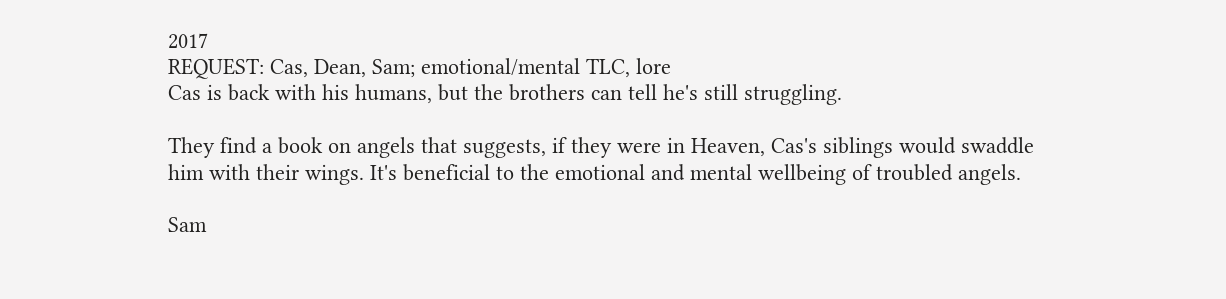2017
REQUEST: Cas, Dean, Sam; emotional/mental TLC, lore
Cas is back with his humans, but the brothers can tell he's still struggling.

They find a book on angels that suggests, if they were in Heaven, Cas's siblings would swaddle him with their wings. It's beneficial to the emotional and mental wellbeing of troubled angels.

Sam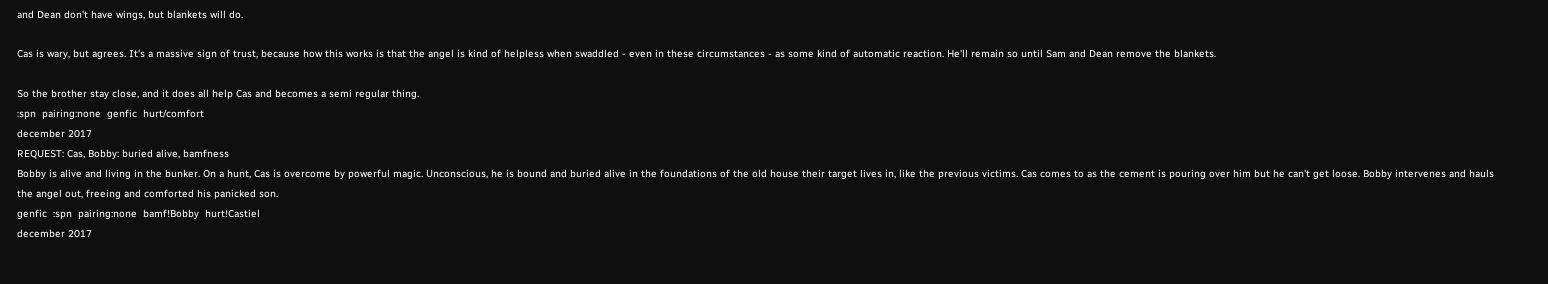and Dean don't have wings, but blankets will do.

Cas is wary, but agrees. It's a massive sign of trust, because how this works is that the angel is kind of helpless when swaddled - even in these circumstances - as some kind of automatic reaction. He'll remain so until Sam and Dean remove the blankets.

So the brother stay close, and it does all help Cas and becomes a semi regular thing.
:spn  pairing:none  genfic  hurt/comfort
december 2017
REQUEST: Cas, Bobby: buried alive, bamfness
Bobby is alive and living in the bunker. On a hunt, Cas is overcome by powerful magic. Unconscious, he is bound and buried alive in the foundations of the old house their target lives in, like the previous victims. Cas comes to as the cement is pouring over him but he can't get loose. Bobby intervenes and hauls the angel out, freeing and comforted his panicked son.
genfic  :spn  pairing:none  bamf!Bobby  hurt!Castiel
december 2017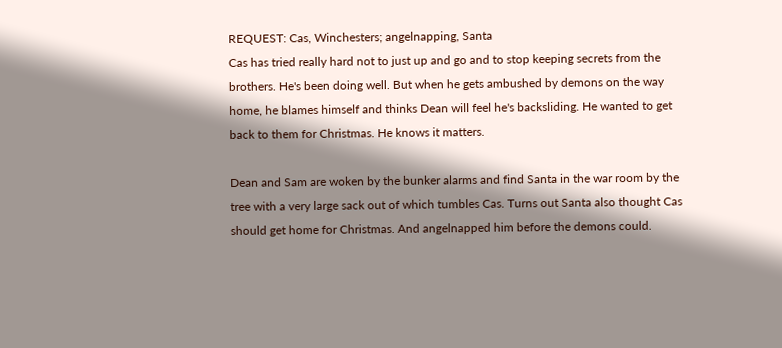REQUEST: Cas, Winchesters; angelnapping, Santa
Cas has tried really hard not to just up and go and to stop keeping secrets from the brothers. He's been doing well. But when he gets ambushed by demons on the way home, he blames himself and thinks Dean will feel he's backsliding. He wanted to get back to them for Christmas. He knows it matters.

Dean and Sam are woken by the bunker alarms and find Santa in the war room by the tree with a very large sack out of which tumbles Cas. Turns out Santa also thought Cas should get home for Christmas. And angelnapped him before the demons could.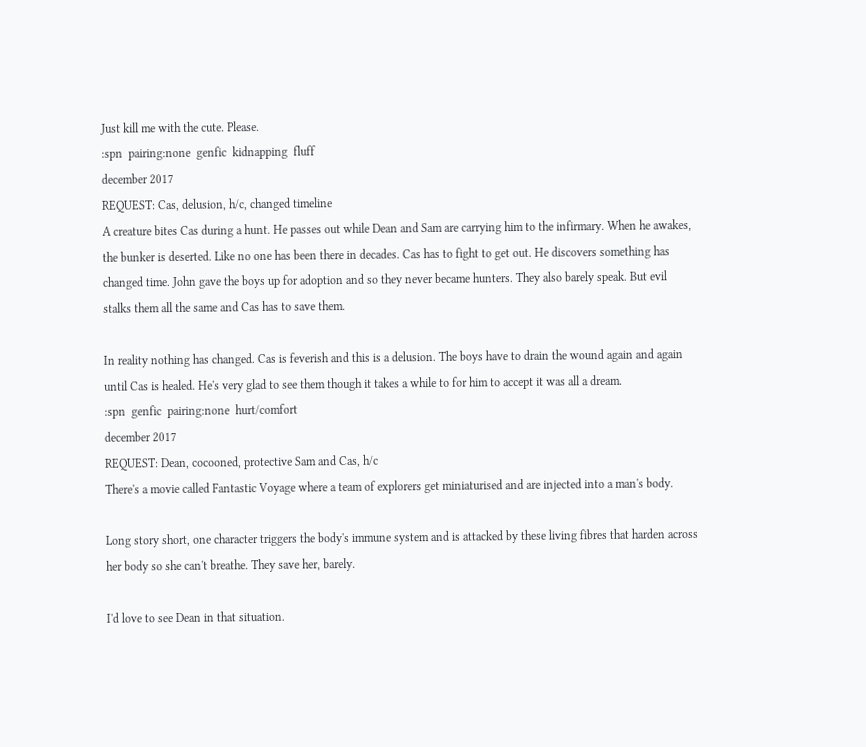Just kill me with the cute. Please.
:spn  pairing:none  genfic  kidnapping  fluff
december 2017
REQUEST: Cas, delusion, h/c, changed timeline
A creature bites Cas during a hunt. He passes out while Dean and Sam are carrying him to the infirmary. When he awakes, the bunker is deserted. Like no one has been there in decades. Cas has to fight to get out. He discovers something has changed time. John gave the boys up for adoption and so they never became hunters. They also barely speak. But evil stalks them all the same and Cas has to save them.

In reality nothing has changed. Cas is feverish and this is a delusion. The boys have to drain the wound again and again until Cas is healed. He's very glad to see them though it takes a while to for him to accept it was all a dream.
:spn  genfic  pairing:none  hurt/comfort
december 2017
REQUEST: Dean, cocooned, protective Sam and Cas, h/c
There's a movie called Fantastic Voyage where a team of explorers get miniaturised and are injected into a man's body.

Long story short, one character triggers the body's immune system and is attacked by these living fibres that harden across her body so she can't breathe. They save her, barely.

I'd love to see Dean in that situation.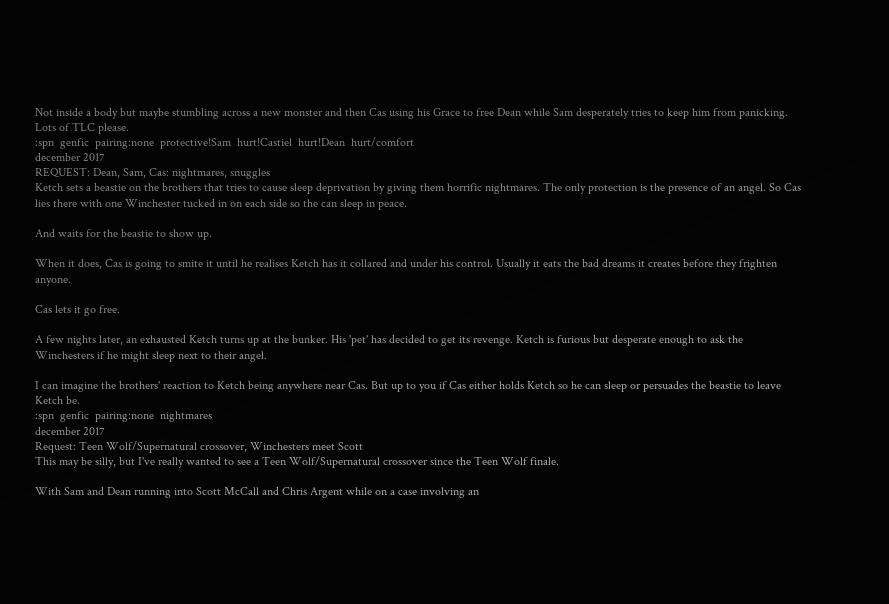Not inside a body but maybe stumbling across a new monster and then Cas using his Grace to free Dean while Sam desperately tries to keep him from panicking. Lots of TLC please.
:spn  genfic  pairing:none  protective!Sam  hurt!Castiel  hurt!Dean  hurt/comfort
december 2017
REQUEST: Dean, Sam, Cas: nightmares, snuggles
Ketch sets a beastie on the brothers that tries to cause sleep deprivation by giving them horrific nightmares. The only protection is the presence of an angel. So Cas lies there with one Winchester tucked in on each side so the can sleep in peace.

And waits for the beastie to show up.

When it does, Cas is going to smite it until he realises Ketch has it collared and under his control. Usually it eats the bad dreams it creates before they frighten anyone.

Cas lets it go free.

A few nights later, an exhausted Ketch turns up at the bunker. His 'pet' has decided to get its revenge. Ketch is furious but desperate enough to ask the Winchesters if he might sleep next to their angel.

I can imagine the brothers' reaction to Ketch being anywhere near Cas. But up to you if Cas either holds Ketch so he can sleep or persuades the beastie to leave Ketch be.
:spn  genfic  pairing:none  nightmares
december 2017
Request: Teen Wolf/Supernatural crossover, Winchesters meet Scott
This may be silly, but I've really wanted to see a Teen Wolf/Supernatural crossover since the Teen Wolf finale.

With Sam and Dean running into Scott McCall and Chris Argent while on a case involving an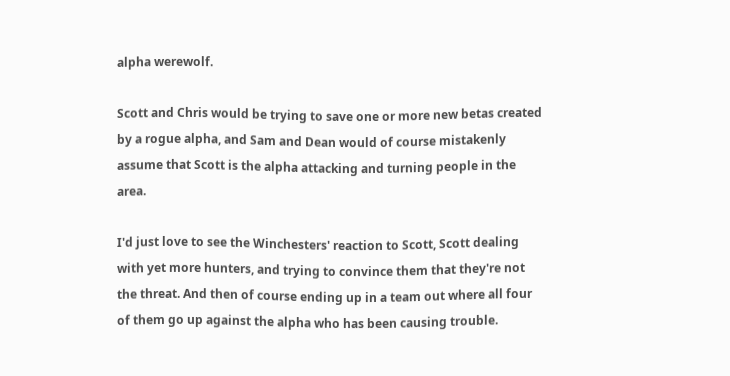alpha werewolf.

Scott and Chris would be trying to save one or more new betas created by a rogue alpha, and Sam and Dean would of course mistakenly assume that Scott is the alpha attacking and turning people in the area.

I'd just love to see the Winchesters' reaction to Scott, Scott dealing with yet more hunters, and trying to convince them that they're not the threat. And then of course ending up in a team out where all four of them go up against the alpha who has been causing trouble.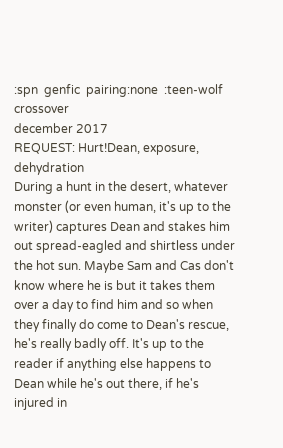:spn  genfic  pairing:none  :teen-wolf  crossover
december 2017
REQUEST: Hurt!Dean, exposure, dehydration
During a hunt in the desert, whatever monster (or even human, it's up to the writer) captures Dean and stakes him out spread-eagled and shirtless under the hot sun. Maybe Sam and Cas don't know where he is but it takes them over a day to find him and so when they finally do come to Dean's rescue, he's really badly off. It's up to the reader if anything else happens to Dean while he's out there, if he's injured in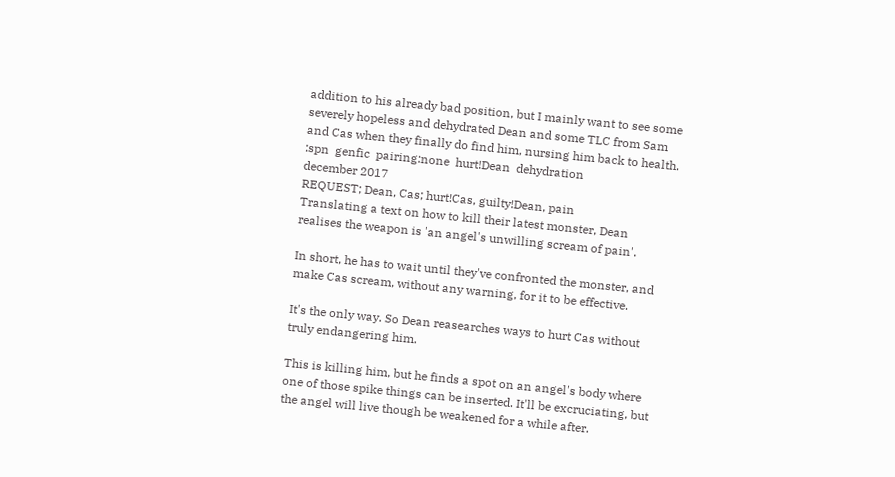addition to his already bad position, but I mainly want to see some severely hopeless and dehydrated Dean and some TLC from Sam and Cas when they finally do find him, nursing him back to health.
:spn  genfic  pairing:none  hurt!Dean  dehydration
december 2017
REQUEST; Dean, Cas; hurt!Cas, guilty!Dean, pain
Translating a text on how to kill their latest monster, Dean realises the weapon is 'an angel's unwilling scream of pain'.

In short, he has to wait until they've confronted the monster, and make Cas scream, without any warning, for it to be effective.

It's the only way. So Dean reasearches ways to hurt Cas without truly endangering him.

This is killing him, but he finds a spot on an angel's body where one of those spike things can be inserted. It'll be excruciating, but the angel will live though be weakened for a while after.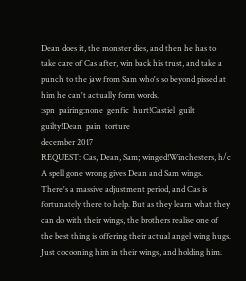Dean does it, the monster dies, and then he has to take care of Cas after, win back his trust, and take a punch to the jaw from Sam who's so beyond pissed at him he can't actually form words.
:spn  pairing:none  genfic  hurt!Castiel  guilt  guilty!Dean  pain  torture
december 2017
REQUEST: Cas, Dean, Sam; winged!Winchesters, h/c
A spell gone wrong gives Dean and Sam wings. There's a massive adjustment period, and Cas is fortunately there to help. But as they learn what they can do with their wings, the brothers realise one of the best thing is offering their actual angel wing hugs. Just cocooning him in their wings, and holding him.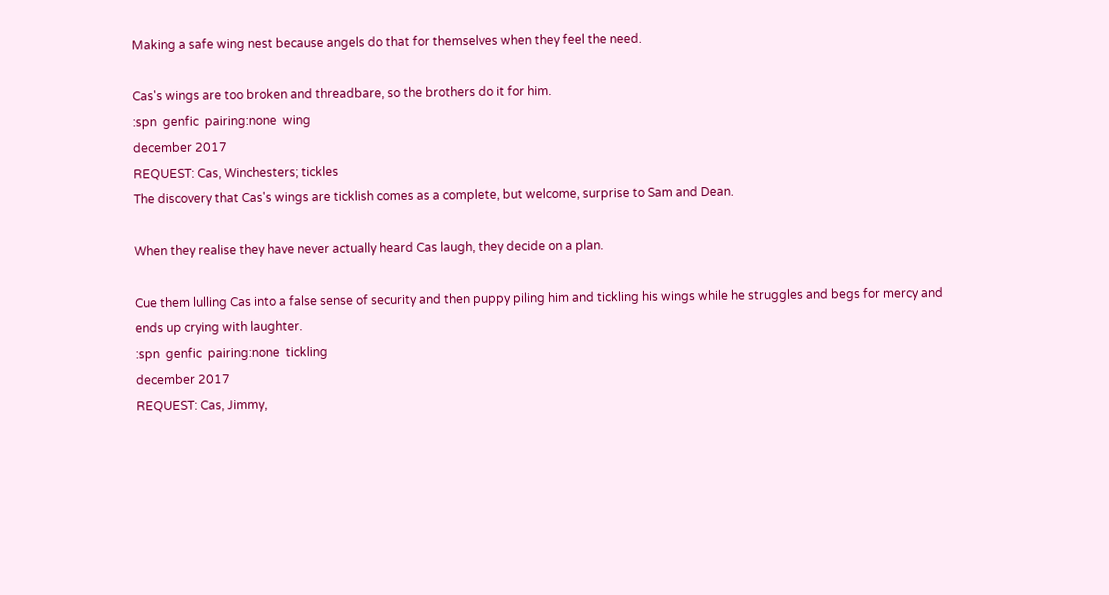Making a safe wing nest because angels do that for themselves when they feel the need.

Cas's wings are too broken and threadbare, so the brothers do it for him.
:spn  genfic  pairing:none  wing
december 2017
REQUEST: Cas, Winchesters; tickles
The discovery that Cas's wings are ticklish comes as a complete, but welcome, surprise to Sam and Dean.

When they realise they have never actually heard Cas laugh, they decide on a plan.

Cue them lulling Cas into a false sense of security and then puppy piling him and tickling his wings while he struggles and begs for mercy and ends up crying with laughter.
:spn  genfic  pairing:none  tickling
december 2017
REQUEST: Cas, Jimmy,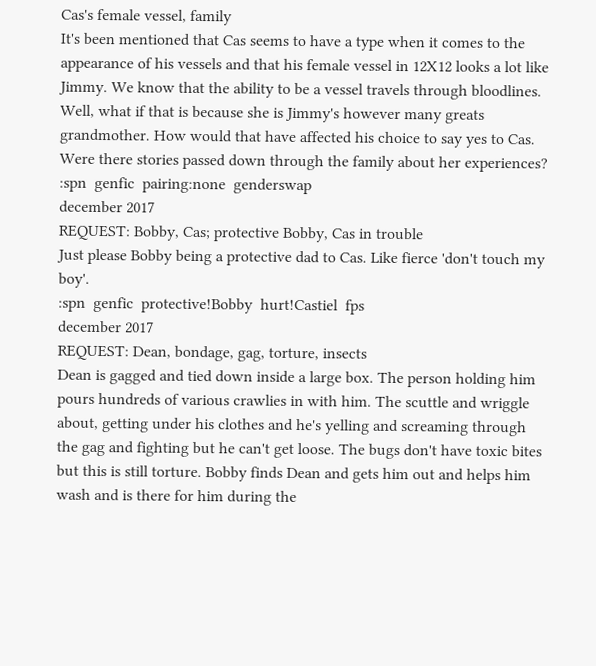Cas's female vessel, family
It's been mentioned that Cas seems to have a type when it comes to the appearance of his vessels and that his female vessel in 12X12 looks a lot like Jimmy. We know that the ability to be a vessel travels through bloodlines. Well, what if that is because she is Jimmy's however many greats grandmother. How would that have affected his choice to say yes to Cas. Were there stories passed down through the family about her experiences?
:spn  genfic  pairing:none  genderswap
december 2017
REQUEST: Bobby, Cas; protective Bobby, Cas in trouble
Just please Bobby being a protective dad to Cas. Like fierce 'don't touch my boy'.
:spn  genfic  protective!Bobby  hurt!Castiel  fps
december 2017
REQUEST: Dean, bondage, gag, torture, insects
Dean is gagged and tied down inside a large box. The person holding him pours hundreds of various crawlies in with him. The scuttle and wriggle about, getting under his clothes and he's yelling and screaming through the gag and fighting but he can't get loose. The bugs don't have toxic bites but this is still torture. Bobby finds Dean and gets him out and helps him wash and is there for him during the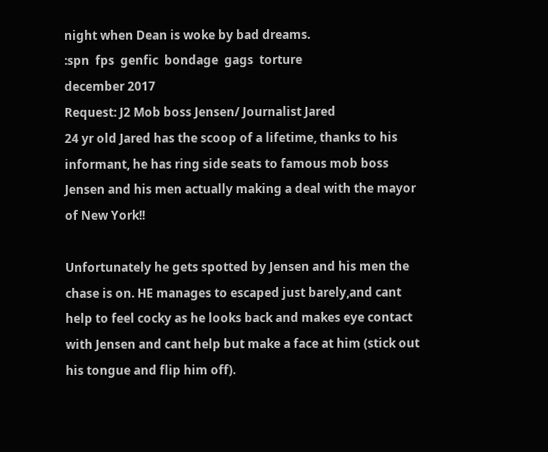night when Dean is woke by bad dreams.
:spn  fps  genfic  bondage  gags  torture
december 2017
Request: J2 Mob boss Jensen/ Journalist Jared
24 yr old Jared has the scoop of a lifetime, thanks to his informant, he has ring side seats to famous mob boss Jensen and his men actually making a deal with the mayor of New York!!

Unfortunately he gets spotted by Jensen and his men the chase is on. HE manages to escaped just barely,and cant help to feel cocky as he looks back and makes eye contact with Jensen and cant help but make a face at him (stick out his tongue and flip him off).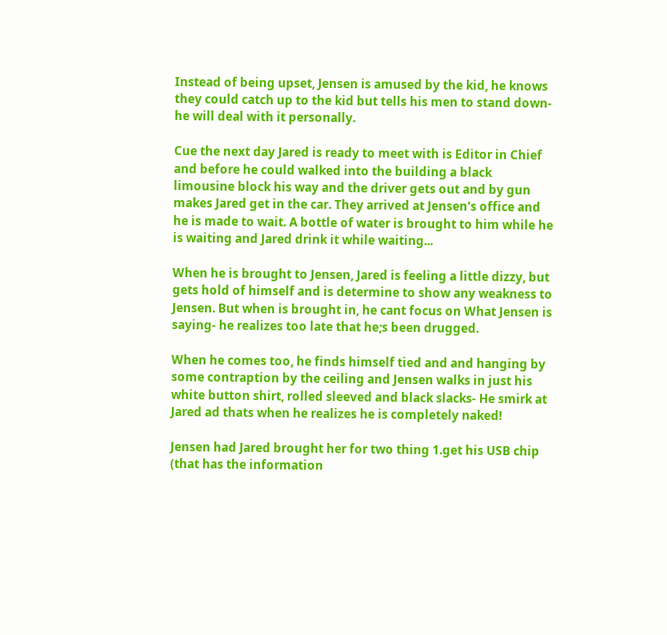Instead of being upset, Jensen is amused by the kid, he knows they could catch up to the kid but tells his men to stand down- he will deal with it personally.

Cue the next day Jared is ready to meet with is Editor in Chief and before he could walked into the building a black limousine block his way and the driver gets out and by gun makes Jared get in the car. They arrived at Jensen's office and he is made to wait. A bottle of water is brought to him while he is waiting and Jared drink it while waiting...

When he is brought to Jensen, Jared is feeling a little dizzy, but gets hold of himself and is determine to show any weakness to Jensen. But when is brought in, he cant focus on What Jensen is saying- he realizes too late that he;s been drugged.

When he comes too, he finds himself tied and and hanging by some contraption by the ceiling and Jensen walks in just his white button shirt, rolled sleeved and black slacks- He smirk at Jared ad thats when he realizes he is completely naked!

Jensen had Jared brought her for two thing 1.get his USB chip (that has the information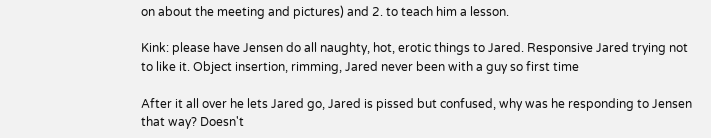on about the meeting and pictures) and 2. to teach him a lesson.

Kink: please have Jensen do all naughty, hot, erotic things to Jared. Responsive Jared trying not to like it. Object insertion, rimming, Jared never been with a guy so first time

After it all over he lets Jared go, Jared is pissed but confused, why was he responding to Jensen that way? Doesn't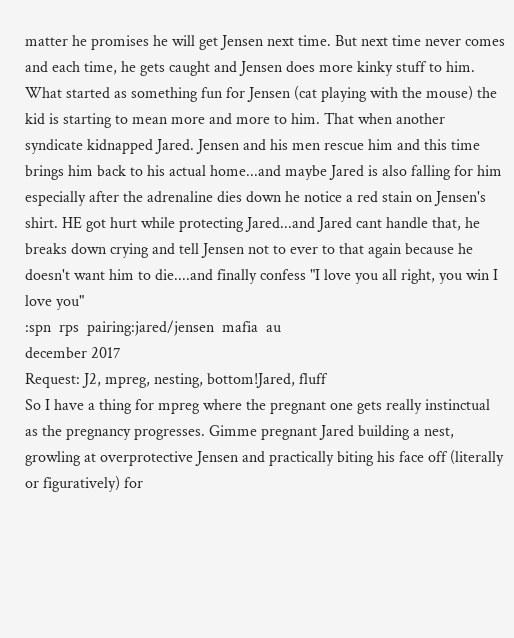matter he promises he will get Jensen next time. But next time never comes and each time, he gets caught and Jensen does more kinky stuff to him. What started as something fun for Jensen (cat playing with the mouse) the kid is starting to mean more and more to him. That when another syndicate kidnapped Jared. Jensen and his men rescue him and this time brings him back to his actual home...and maybe Jared is also falling for him especially after the adrenaline dies down he notice a red stain on Jensen's shirt. HE got hurt while protecting Jared...and Jared cant handle that, he breaks down crying and tell Jensen not to ever to that again because he doesn't want him to die....and finally confess "I love you all right, you win I love you"
:spn  rps  pairing:jared/jensen  mafia  au
december 2017
Request: J2, mpreg, nesting, bottom!Jared, fluff
So I have a thing for mpreg where the pregnant one gets really instinctual as the pregnancy progresses. Gimme pregnant Jared building a nest, growling at overprotective Jensen and practically biting his face off (literally or figuratively) for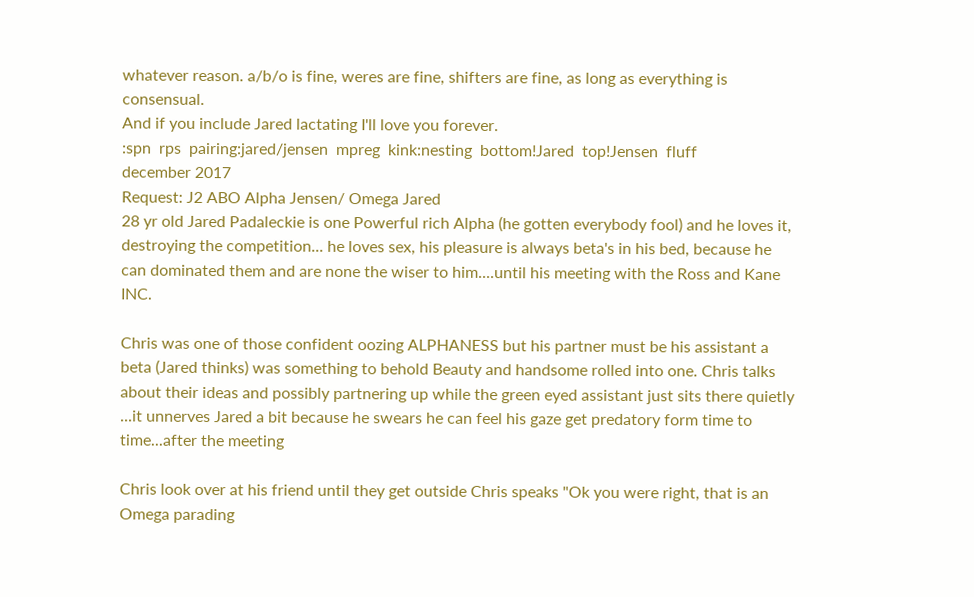whatever reason. a/b/o is fine, weres are fine, shifters are fine, as long as everything is consensual.
And if you include Jared lactating I'll love you forever.
:spn  rps  pairing:jared/jensen  mpreg  kink:nesting  bottom!Jared  top!Jensen  fluff
december 2017
Request: J2 ABO Alpha Jensen/ Omega Jared
28 yr old Jared Padaleckie is one Powerful rich Alpha (he gotten everybody fool) and he loves it, destroying the competition... he loves sex, his pleasure is always beta's in his bed, because he can dominated them and are none the wiser to him....until his meeting with the Ross and Kane INC.

Chris was one of those confident oozing ALPHANESS but his partner must be his assistant a beta (Jared thinks) was something to behold Beauty and handsome rolled into one. Chris talks about their ideas and possibly partnering up while the green eyed assistant just sits there quietly ...it unnerves Jared a bit because he swears he can feel his gaze get predatory form time to time...after the meeting

Chris look over at his friend until they get outside Chris speaks "Ok you were right, that is an Omega parading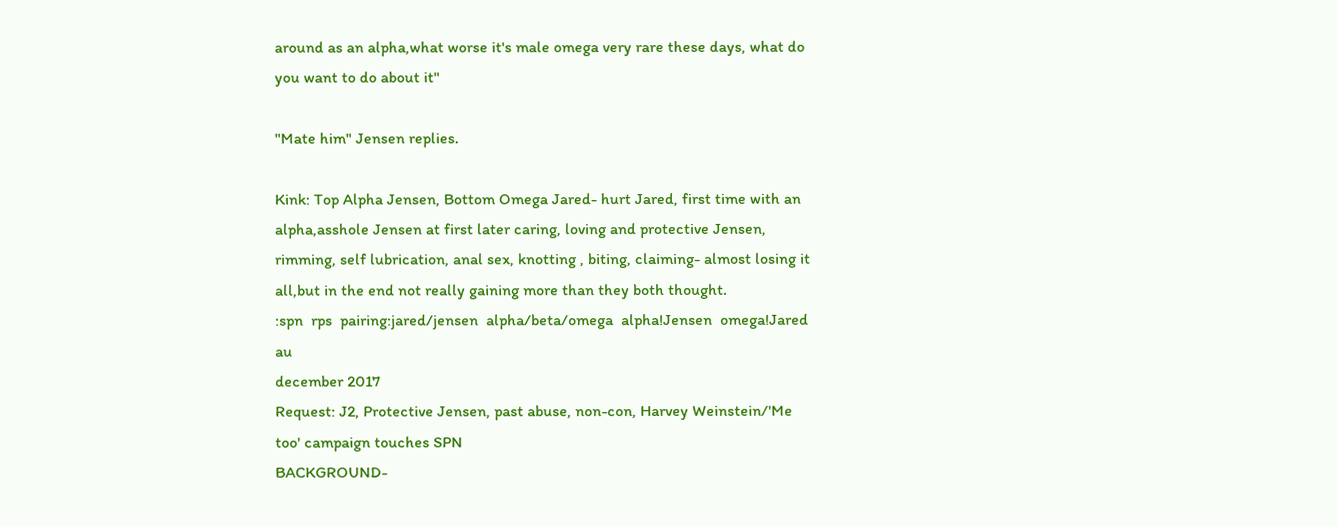around as an alpha,what worse it's male omega very rare these days, what do you want to do about it"

"Mate him" Jensen replies.

Kink: Top Alpha Jensen, Bottom Omega Jared- hurt Jared, first time with an alpha,asshole Jensen at first later caring, loving and protective Jensen, rimming, self lubrication, anal sex, knotting , biting, claiming- almost losing it all,but in the end not really gaining more than they both thought.
:spn  rps  pairing:jared/jensen  alpha/beta/omega  alpha!Jensen  omega!Jared  au
december 2017
Request: J2, Protective Jensen, past abuse, non-con, Harvey Weinstein/'Me too' campaign touches SPN
BACKGROUND-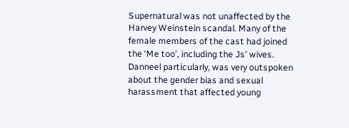Supernatural was not unaffected by the Harvey Weinstein scandal. Many of the female members of the cast had joined the ‘Me too’, including the Js’ wives. Danneel particularly, was very outspoken about the gender bias and sexual harassment that affected young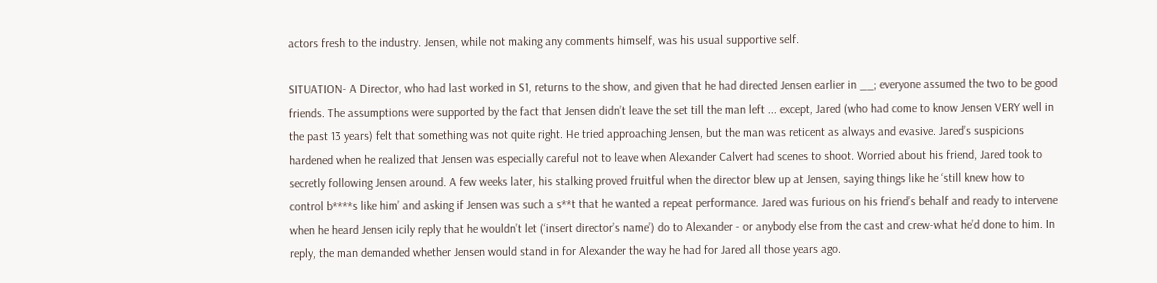actors fresh to the industry. Jensen, while not making any comments himself, was his usual supportive self.

SITUATION- A Director, who had last worked in S1, returns to the show, and given that he had directed Jensen earlier in __; everyone assumed the two to be good friends. The assumptions were supported by the fact that Jensen didn’t leave the set till the man left ... except, Jared (who had come to know Jensen VERY well in the past 13 years) felt that something was not quite right. He tried approaching Jensen, but the man was reticent as always and evasive. Jared’s suspicions hardened when he realized that Jensen was especially careful not to leave when Alexander Calvert had scenes to shoot. Worried about his friend, Jared took to secretly following Jensen around. A few weeks later, his stalking proved fruitful when the director blew up at Jensen, saying things like he ‘still knew how to control b****s like him’ and asking if Jensen was such a s**t that he wanted a repeat performance. Jared was furious on his friend’s behalf and ready to intervene when he heard Jensen icily reply that he wouldn’t let (‘insert director’s name’) do to Alexander - or anybody else from the cast and crew-what he’d done to him. In reply, the man demanded whether Jensen would stand in for Alexander the way he had for Jared all those years ago.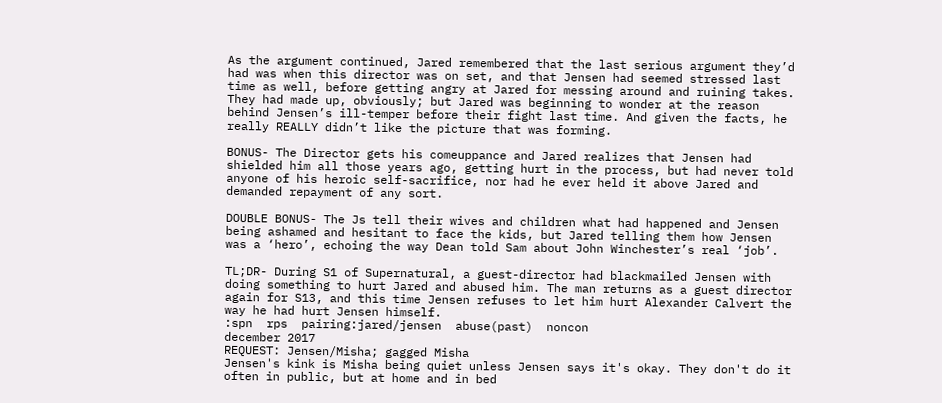As the argument continued, Jared remembered that the last serious argument they’d had was when this director was on set, and that Jensen had seemed stressed last time as well, before getting angry at Jared for messing around and ruining takes. They had made up, obviously; but Jared was beginning to wonder at the reason behind Jensen’s ill-temper before their fight last time. And given the facts, he really REALLY didn’t like the picture that was forming.

BONUS- The Director gets his comeuppance and Jared realizes that Jensen had shielded him all those years ago, getting hurt in the process, but had never told anyone of his heroic self-sacrifice, nor had he ever held it above Jared and demanded repayment of any sort.

DOUBLE BONUS- The Js tell their wives and children what had happened and Jensen being ashamed and hesitant to face the kids, but Jared telling them how Jensen was a ‘hero’, echoing the way Dean told Sam about John Winchester’s real ‘job’.

TL;DR- During S1 of Supernatural, a guest-director had blackmailed Jensen with doing something to hurt Jared and abused him. The man returns as a guest director again for S13, and this time Jensen refuses to let him hurt Alexander Calvert the way he had hurt Jensen himself.
:spn  rps  pairing:jared/jensen  abuse(past)  noncon
december 2017
REQUEST: Jensen/Misha; gagged Misha
Jensen's kink is Misha being quiet unless Jensen says it's okay. They don't do it often in public, but at home and in bed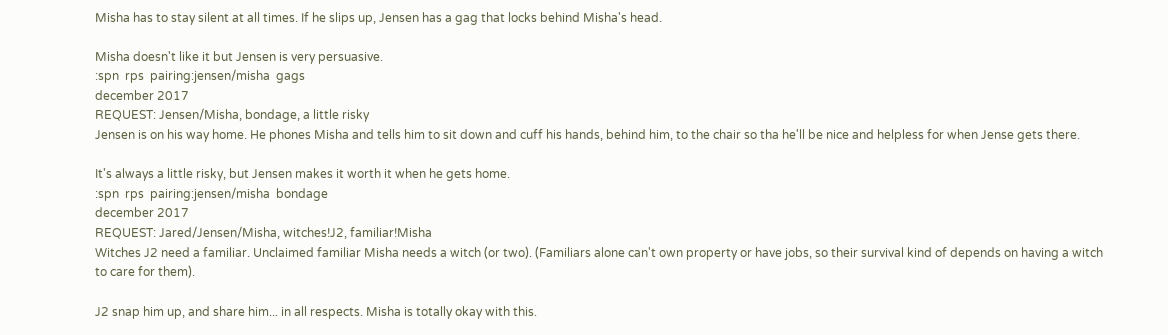Misha has to stay silent at all times. If he slips up, Jensen has a gag that locks behind Misha's head.

Misha doesn't like it but Jensen is very persuasive.
:spn  rps  pairing:jensen/misha  gags
december 2017
REQUEST: Jensen/Misha, bondage, a little risky
Jensen is on his way home. He phones Misha and tells him to sit down and cuff his hands, behind him, to the chair so tha he'll be nice and helpless for when Jense gets there.

It's always a little risky, but Jensen makes it worth it when he gets home.
:spn  rps  pairing:jensen/misha  bondage
december 2017
REQUEST: Jared/Jensen/Misha, witches!J2, familiar!Misha
Witches J2 need a familiar. Unclaimed familiar Misha needs a witch (or two). (Familiars alone can't own property or have jobs, so their survival kind of depends on having a witch to care for them).

J2 snap him up, and share him... in all respects. Misha is totally okay with this.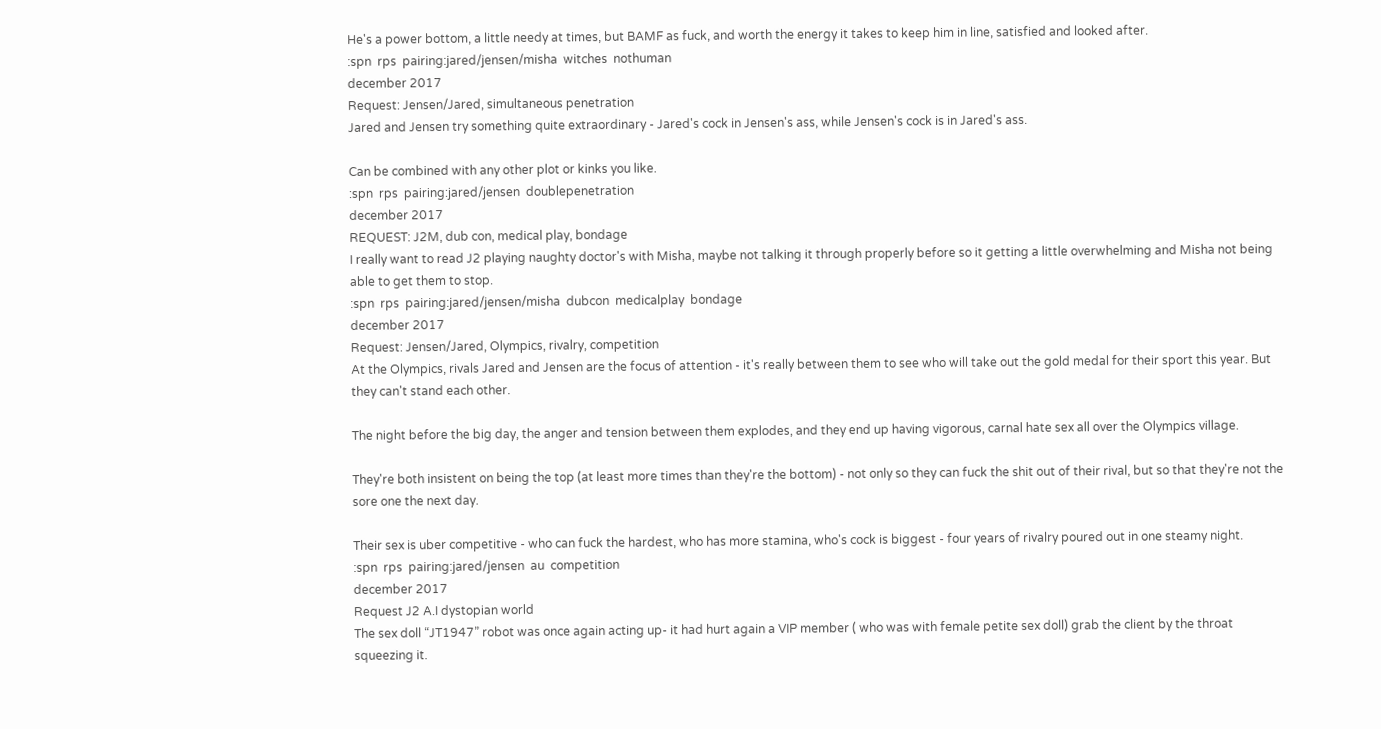He's a power bottom, a little needy at times, but BAMF as fuck, and worth the energy it takes to keep him in line, satisfied and looked after.
:spn  rps  pairing:jared/jensen/misha  witches  nothuman
december 2017
Request: Jensen/Jared, simultaneous penetration
Jared and Jensen try something quite extraordinary - Jared's cock in Jensen's ass, while Jensen's cock is in Jared's ass.

Can be combined with any other plot or kinks you like.
:spn  rps  pairing:jared/jensen  doublepenetration
december 2017
REQUEST: J2M, dub con, medical play, bondage
I really want to read J2 playing naughty doctor's with Misha, maybe not talking it through properly before so it getting a little overwhelming and Misha not being able to get them to stop.
:spn  rps  pairing:jared/jensen/misha  dubcon  medicalplay  bondage
december 2017
Request: Jensen/Jared, Olympics, rivalry, competition
At the Olympics, rivals Jared and Jensen are the focus of attention - it's really between them to see who will take out the gold medal for their sport this year. But they can't stand each other.

The night before the big day, the anger and tension between them explodes, and they end up having vigorous, carnal hate sex all over the Olympics village.

They're both insistent on being the top (at least more times than they're the bottom) - not only so they can fuck the shit out of their rival, but so that they're not the sore one the next day.

Their sex is uber competitive - who can fuck the hardest, who has more stamina, who's cock is biggest - four years of rivalry poured out in one steamy night.
:spn  rps  pairing:jared/jensen  au  competition
december 2017
Request J2 A.I dystopian world
The sex doll “JT1947” robot was once again acting up- it had hurt again a VIP member ( who was with female petite sex doll) grab the client by the throat squeezing it.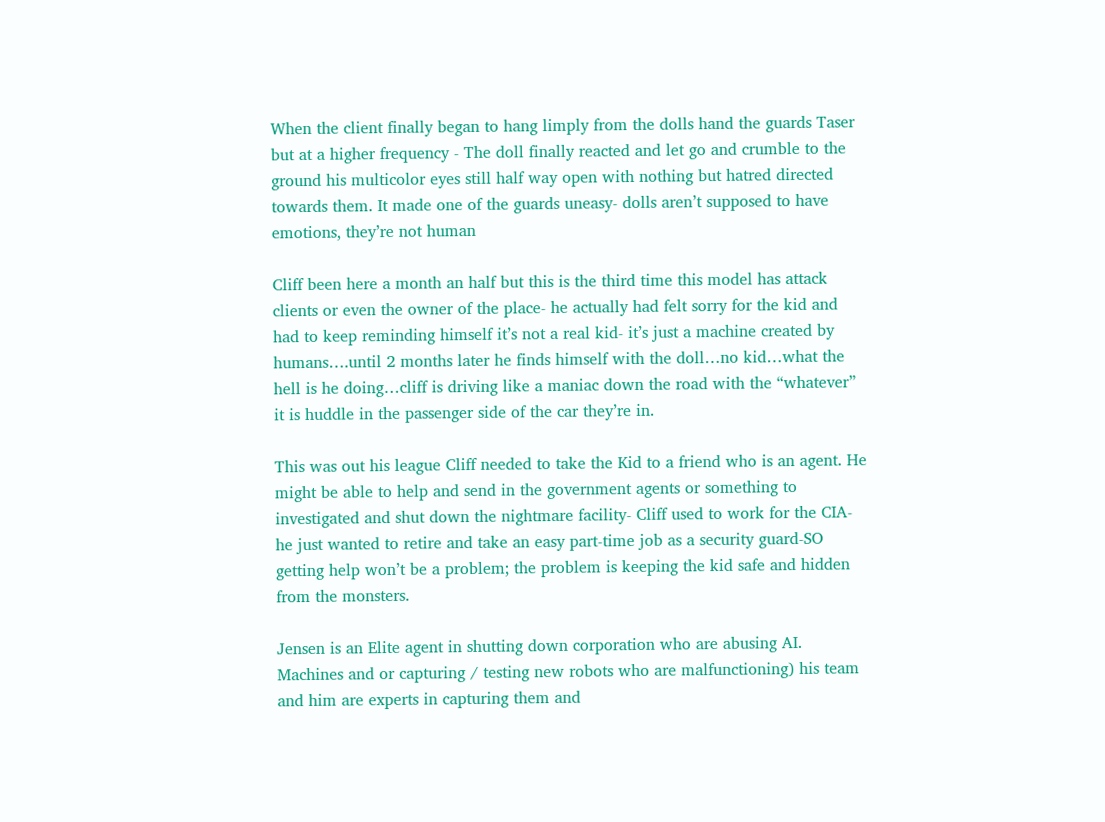When the client finally began to hang limply from the dolls hand the guards Taser but at a higher frequency - The doll finally reacted and let go and crumble to the ground his multicolor eyes still half way open with nothing but hatred directed towards them. It made one of the guards uneasy- dolls aren’t supposed to have emotions, they’re not human

Cliff been here a month an half but this is the third time this model has attack clients or even the owner of the place- he actually had felt sorry for the kid and had to keep reminding himself it’s not a real kid- it’s just a machine created by humans….until 2 months later he finds himself with the doll…no kid…what the hell is he doing…cliff is driving like a maniac down the road with the “whatever” it is huddle in the passenger side of the car they’re in.

This was out his league Cliff needed to take the Kid to a friend who is an agent. He might be able to help and send in the government agents or something to investigated and shut down the nightmare facility- Cliff used to work for the CIA- he just wanted to retire and take an easy part-time job as a security guard-SO getting help won’t be a problem; the problem is keeping the kid safe and hidden from the monsters.

Jensen is an Elite agent in shutting down corporation who are abusing AI. Machines and or capturing / testing new robots who are malfunctioning) his team and him are experts in capturing them and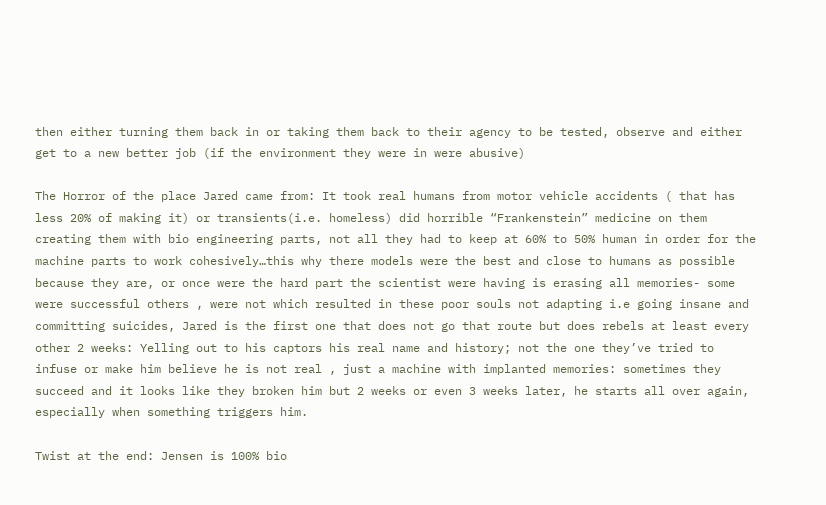then either turning them back in or taking them back to their agency to be tested, observe and either get to a new better job (if the environment they were in were abusive)

The Horror of the place Jared came from: It took real humans from motor vehicle accidents ( that has less 20% of making it) or transients(i.e. homeless) did horrible “Frankenstein” medicine on them creating them with bio engineering parts, not all they had to keep at 60% to 50% human in order for the machine parts to work cohesively…this why there models were the best and close to humans as possible because they are, or once were the hard part the scientist were having is erasing all memories- some were successful others , were not which resulted in these poor souls not adapting i.e going insane and committing suicides, Jared is the first one that does not go that route but does rebels at least every other 2 weeks: Yelling out to his captors his real name and history; not the one they’ve tried to infuse or make him believe he is not real , just a machine with implanted memories: sometimes they succeed and it looks like they broken him but 2 weeks or even 3 weeks later, he starts all over again, especially when something triggers him.

Twist at the end: Jensen is 100% bio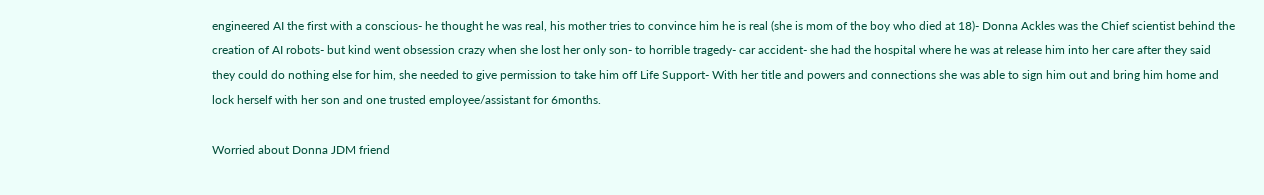engineered AI the first with a conscious- he thought he was real, his mother tries to convince him he is real (she is mom of the boy who died at 18)- Donna Ackles was the Chief scientist behind the creation of AI robots- but kind went obsession crazy when she lost her only son- to horrible tragedy- car accident- she had the hospital where he was at release him into her care after they said they could do nothing else for him, she needed to give permission to take him off Life Support- With her title and powers and connections she was able to sign him out and bring him home and lock herself with her son and one trusted employee/assistant for 6months.

Worried about Donna JDM friend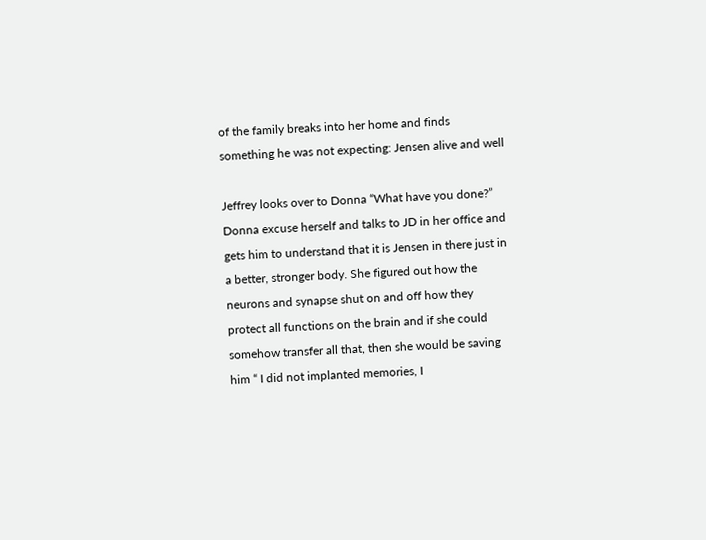of the family breaks into her home and finds something he was not expecting: Jensen alive and well

Jeffrey looks over to Donna “What have you done?” Donna excuse herself and talks to JD in her office and gets him to understand that it is Jensen in there just in a better, stronger body. She figured out how the neurons and synapse shut on and off how they protect all functions on the brain and if she could somehow transfer all that, then she would be saving him “ I did not implanted memories, I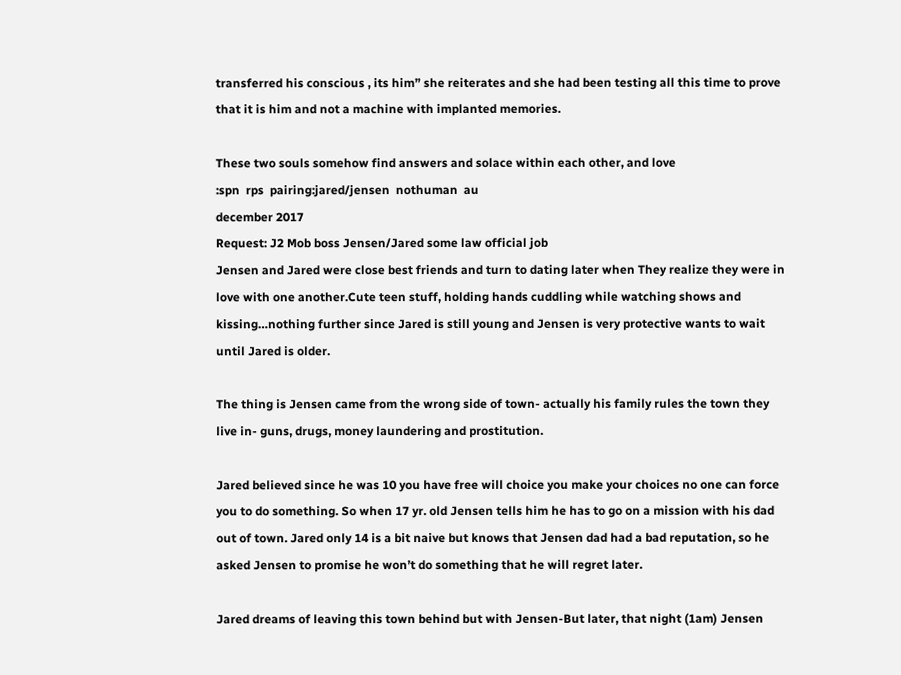transferred his conscious , its him” she reiterates and she had been testing all this time to prove that it is him and not a machine with implanted memories.

These two souls somehow find answers and solace within each other, and love
:spn  rps  pairing:jared/jensen  nothuman  au
december 2017
Request: J2 Mob boss Jensen/Jared some law official job
Jensen and Jared were close best friends and turn to dating later when They realize they were in love with one another.Cute teen stuff, holding hands cuddling while watching shows and kissing…nothing further since Jared is still young and Jensen is very protective wants to wait until Jared is older.

The thing is Jensen came from the wrong side of town- actually his family rules the town they live in- guns, drugs, money laundering and prostitution.

Jared believed since he was 10 you have free will choice you make your choices no one can force you to do something. So when 17 yr. old Jensen tells him he has to go on a mission with his dad out of town. Jared only 14 is a bit naive but knows that Jensen dad had a bad reputation, so he asked Jensen to promise he won’t do something that he will regret later.

Jared dreams of leaving this town behind but with Jensen-But later, that night (1am) Jensen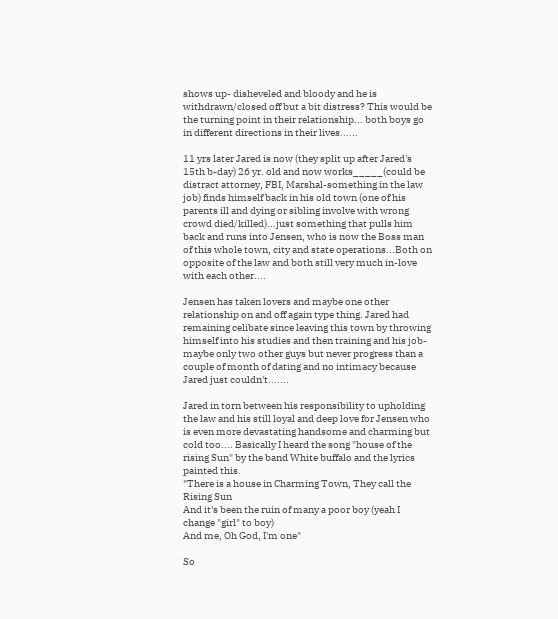shows up- disheveled and bloody and he is withdrawn/closed off but a bit distress? This would be the turning point in their relationship... both boys go in different directions in their lives......

11 yrs later Jared is now (they split up after Jared's 15th b-day) 26 yr. old and now works_____(could be distract attorney, FBI, Marshal-something in the law job) finds himself back in his old town (one of his parents ill and dying or sibling involve with wrong crowd died/killed)...just something that pulls him back and runs into Jensen, who is now the Boss man of this whole town, city and state operations...Both on opposite of the law and both still very much in-love with each other....

Jensen has taken lovers and maybe one other relationship on and off again type thing. Jared had remaining celibate since leaving this town by throwing himself into his studies and then training and his job- maybe only two other guys but never progress than a couple of month of dating and no intimacy because Jared just couldn't.......

Jared in torn between his responsibility to upholding the law and his still loyal and deep love for Jensen who is even more devastating handsome and charming but cold too.... Basically I heard the song "house of the rising Sun" by the band White buffalo and the lyrics painted this.
"There is a house in Charming Town, They call the Rising Sun
And it's been the ruin of many a poor boy (yeah I change "girl" to boy)
And me, Oh God, I'm one"

So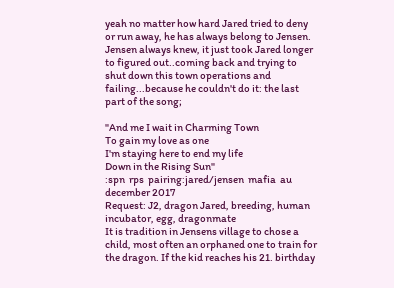yeah no matter how hard Jared tried to deny or run away, he has always belong to Jensen. Jensen always knew, it just took Jared longer to figured out..coming back and trying to shut down this town operations and failing...because he couldn't do it: the last part of the song;

"And me I wait in Charming Town
To gain my love as one
I'm staying here to end my life
Down in the Rising Sun"
:spn  rps  pairing:jared/jensen  mafia  au
december 2017
Request: J2, dragon Jared, breeding, human incubator, egg, dragonmate
It is tradition in Jensens village to chose a child, most often an orphaned one to train for the dragon. If the kid reaches his 21. birthday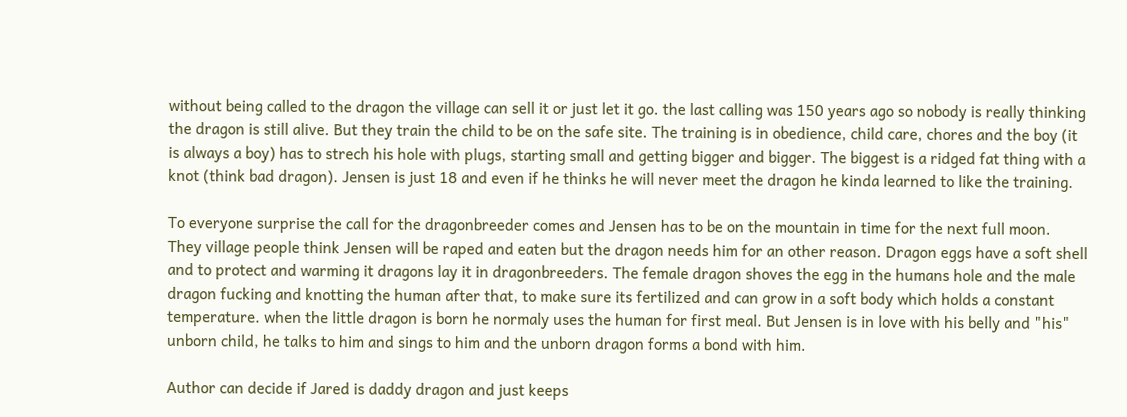without being called to the dragon the village can sell it or just let it go. the last calling was 150 years ago so nobody is really thinking the dragon is still alive. But they train the child to be on the safe site. The training is in obedience, child care, chores and the boy (it is always a boy) has to strech his hole with plugs, starting small and getting bigger and bigger. The biggest is a ridged fat thing with a knot (think bad dragon). Jensen is just 18 and even if he thinks he will never meet the dragon he kinda learned to like the training.

To everyone surprise the call for the dragonbreeder comes and Jensen has to be on the mountain in time for the next full moon.
They village people think Jensen will be raped and eaten but the dragon needs him for an other reason. Dragon eggs have a soft shell and to protect and warming it dragons lay it in dragonbreeders. The female dragon shoves the egg in the humans hole and the male dragon fucking and knotting the human after that, to make sure its fertilized and can grow in a soft body which holds a constant temperature. when the little dragon is born he normaly uses the human for first meal. But Jensen is in love with his belly and "his" unborn child, he talks to him and sings to him and the unborn dragon forms a bond with him.

Author can decide if Jared is daddy dragon and just keeps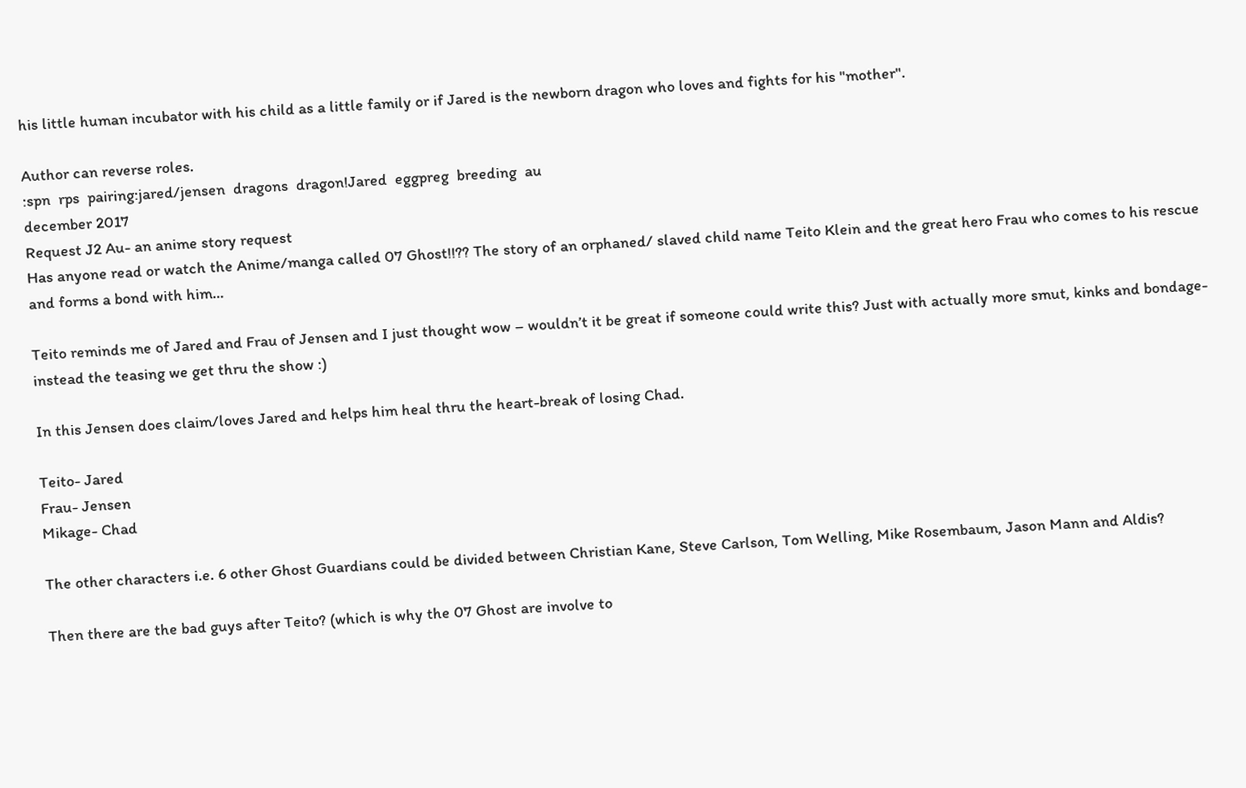his little human incubator with his child as a little family or if Jared is the newborn dragon who loves and fights for his "mother".

Author can reverse roles.
:spn  rps  pairing:jared/jensen  dragons  dragon!Jared  eggpreg  breeding  au
december 2017
Request J2 Au- an anime story request
Has anyone read or watch the Anime/manga called 07 Ghost!!?? The story of an orphaned/ slaved child name Teito Klein and the great hero Frau who comes to his rescue and forms a bond with him…

Teito reminds me of Jared and Frau of Jensen and I just thought wow – wouldn’t it be great if someone could write this? Just with actually more smut, kinks and bondage-instead the teasing we get thru the show :)

In this Jensen does claim/loves Jared and helps him heal thru the heart-break of losing Chad.

Teito- Jared
Frau- Jensen
Mikage- Chad

The other characters i.e. 6 other Ghost Guardians could be divided between Christian Kane, Steve Carlson, Tom Welling, Mike Rosembaum, Jason Mann and Aldis?

Then there are the bad guys after Teito? (which is why the 07 Ghost are involve to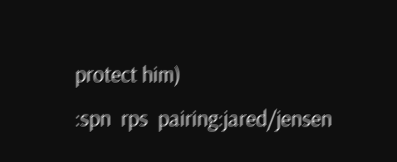protect him)
:spn  rps  pairing:jared/jensen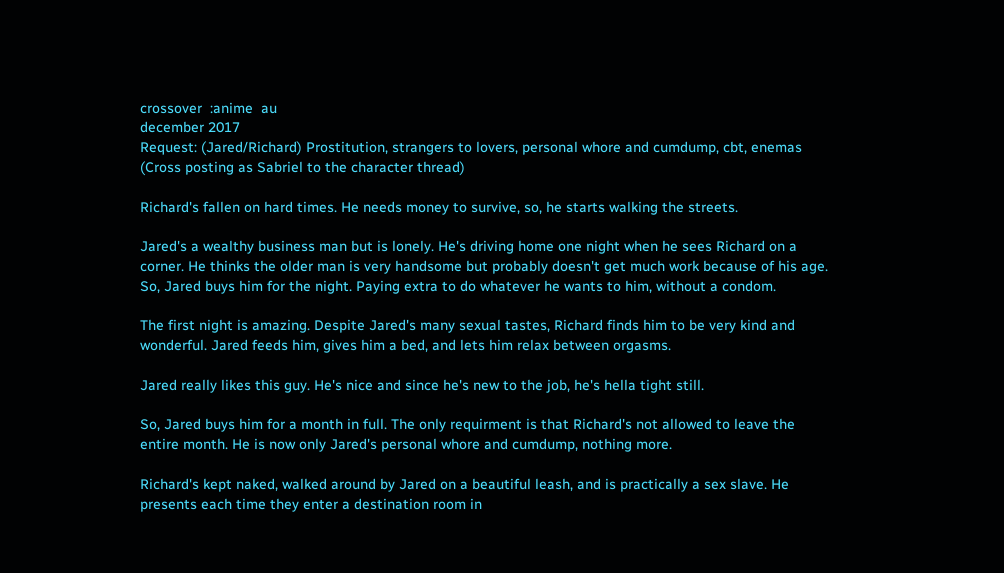crossover  :anime  au
december 2017
Request: (Jared/Richard) Prostitution, strangers to lovers, personal whore and cumdump, cbt, enemas
(Cross posting as Sabriel to the character thread)

Richard's fallen on hard times. He needs money to survive, so, he starts walking the streets.

Jared's a wealthy business man but is lonely. He's driving home one night when he sees Richard on a corner. He thinks the older man is very handsome but probably doesn't get much work because of his age. So, Jared buys him for the night. Paying extra to do whatever he wants to him, without a condom.

The first night is amazing. Despite Jared's many sexual tastes, Richard finds him to be very kind and wonderful. Jared feeds him, gives him a bed, and lets him relax between orgasms.

Jared really likes this guy. He's nice and since he's new to the job, he's hella tight still.

So, Jared buys him for a month in full. The only requirment is that Richard's not allowed to leave the entire month. He is now only Jared's personal whore and cumdump, nothing more.

Richard's kept naked, walked around by Jared on a beautiful leash, and is practically a sex slave. He presents each time they enter a destination room in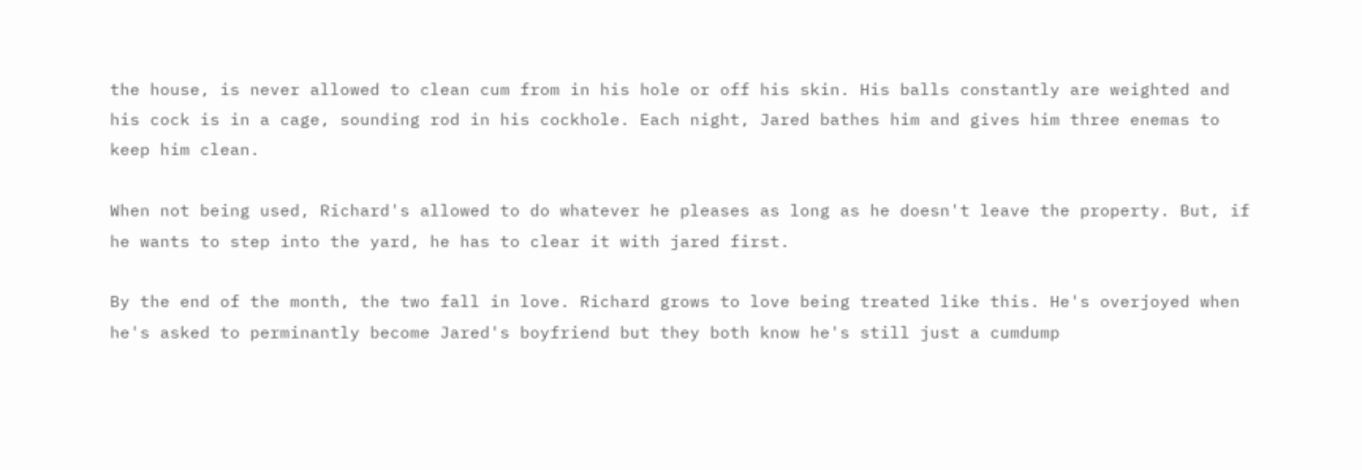the house, is never allowed to clean cum from in his hole or off his skin. His balls constantly are weighted and his cock is in a cage, sounding rod in his cockhole. Each night, Jared bathes him and gives him three enemas to keep him clean.

When not being used, Richard's allowed to do whatever he pleases as long as he doesn't leave the property. But, if he wants to step into the yard, he has to clear it with jared first.

By the end of the month, the two fall in love. Richard grows to love being treated like this. He's overjoyed when he's asked to perminantly become Jared's boyfriend but they both know he's still just a cumdump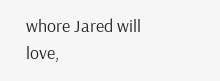whore Jared will love,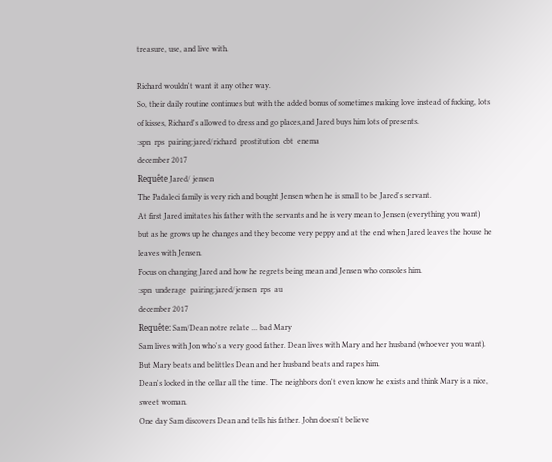treasure, use, and live with.

Richard wouldn't want it any other way.
So, their daily routine continues but with the added bonus of sometimes making love instead of fucking, lots of kisses, Richard's allowed to dress and go places,and Jared buys him lots of presents.
:spn  rps  pairing:jared/richard  prostitution  cbt  enema
december 2017
Requête Jared/ jensen
The Padaleci family is very rich and bought Jensen when he is small to be Jared's servant.
At first Jared imitates his father with the servants and he is very mean to Jensen (everything you want) but as he grows up he changes and they become very peppy and at the end when Jared leaves the house he leaves with Jensen.
Focus on changing Jared and how he regrets being mean and Jensen who consoles him.
:spn  underage  pairing:jared/jensen  rps  au
december 2017
Requête: Sam/Dean notre relate ... bad Mary
Sam lives with Jon who's a very good father. Dean lives with Mary and her husband (whoever you want). But Mary beats and belittles Dean and her husband beats and rapes him.
Dean's locked in the cellar all the time. The neighbors don't even know he exists and think Mary is a nice, sweet woman.
One day Sam discovers Dean and tells his father. John doesn't believe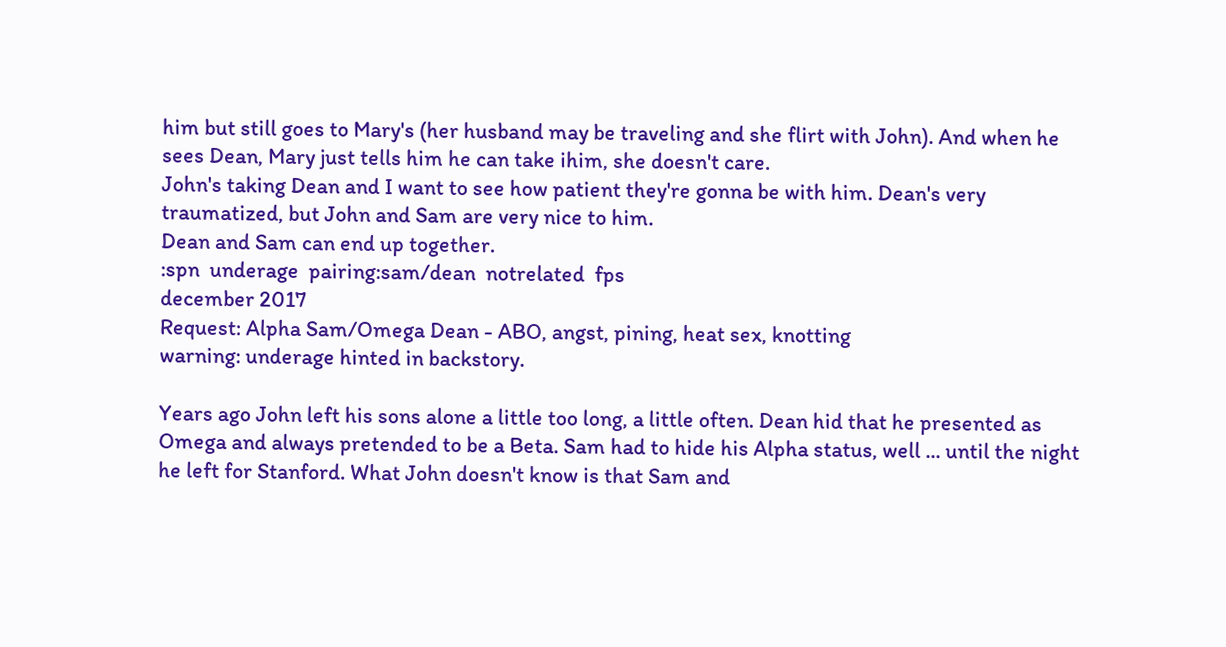him but still goes to Mary's (her husband may be traveling and she flirt with John). And when he sees Dean, Mary just tells him he can take ihim, she doesn't care.
John's taking Dean and I want to see how patient they're gonna be with him. Dean's very traumatized, but John and Sam are very nice to him.
Dean and Sam can end up together.
:spn  underage  pairing:sam/dean  notrelated  fps
december 2017
Request: Alpha Sam/Omega Dean - ABO, angst, pining, heat sex, knotting
warning: underage hinted in backstory.

Years ago John left his sons alone a little too long, a little often. Dean hid that he presented as Omega and always pretended to be a Beta. Sam had to hide his Alpha status, well ... until the night he left for Stanford. What John doesn't know is that Sam and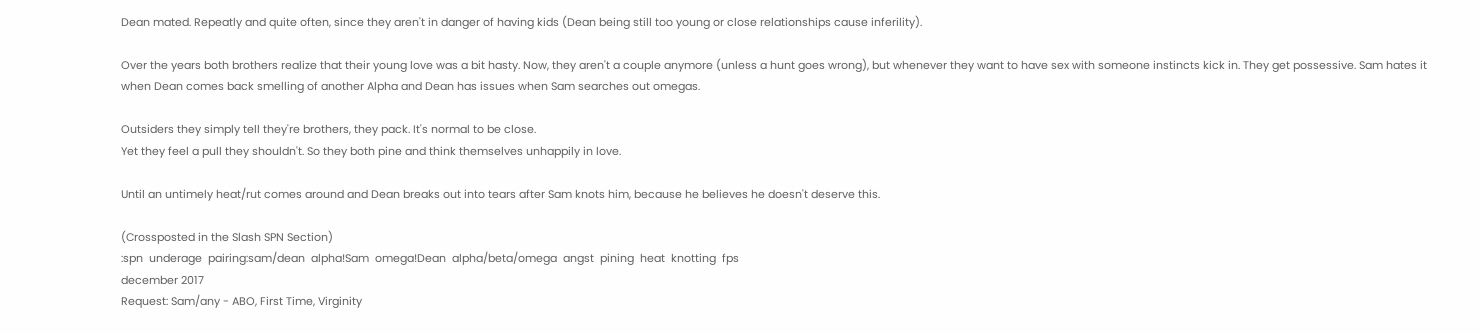Dean mated. Repeatly and quite often, since they aren't in danger of having kids (Dean being still too young or close relationships cause inferility).

Over the years both brothers realize that their young love was a bit hasty. Now, they aren't a couple anymore (unless a hunt goes wrong), but whenever they want to have sex with someone instincts kick in. They get possessive. Sam hates it when Dean comes back smelling of another Alpha and Dean has issues when Sam searches out omegas.

Outsiders they simply tell they're brothers, they pack. It's normal to be close.
Yet they feel a pull they shouldn't. So they both pine and think themselves unhappily in love.

Until an untimely heat/rut comes around and Dean breaks out into tears after Sam knots him, because he believes he doesn't deserve this.

(Crossposted in the Slash SPN Section)
:spn  underage  pairing:sam/dean  alpha!Sam  omega!Dean  alpha/beta/omega  angst  pining  heat  knotting  fps
december 2017
Request: Sam/any - ABO, First Time, Virginity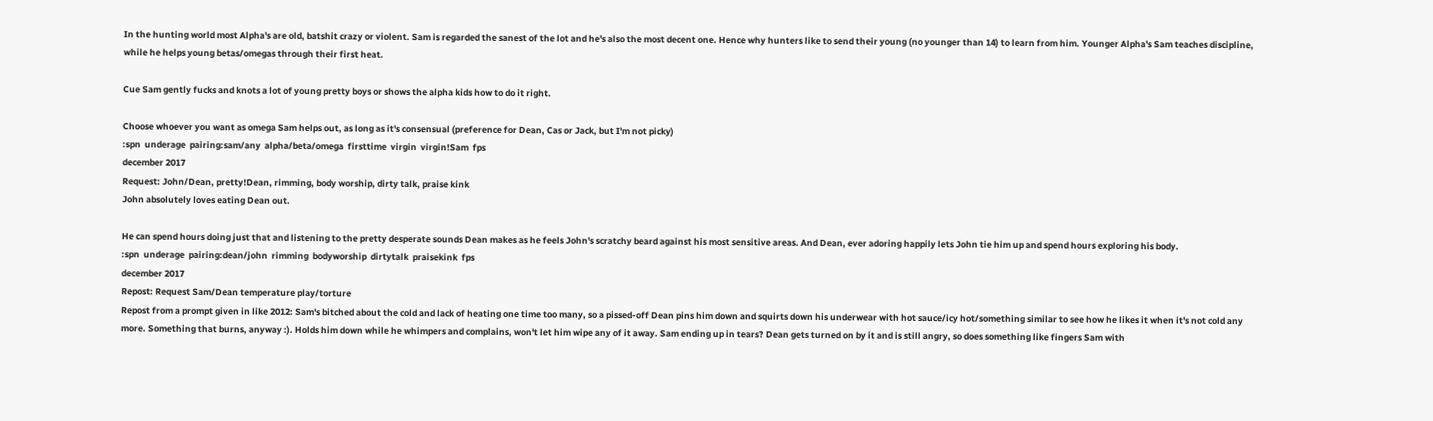In the hunting world most Alpha's are old, batshit crazy or violent. Sam is regarded the sanest of the lot and he's also the most decent one. Hence why hunters like to send their young (no younger than 14) to learn from him. Younger Alpha's Sam teaches discipline, while he helps young betas/omegas through their first heat.

Cue Sam gently fucks and knots a lot of young pretty boys or shows the alpha kids how to do it right.

Choose whoever you want as omega Sam helps out, as long as it's consensual (preference for Dean, Cas or Jack, but I'm not picky)
:spn  underage  pairing:sam/any  alpha/beta/omega  firsttime  virgin  virgin!Sam  fps
december 2017
Request: John/Dean, pretty!Dean, rimming, body worship, dirty talk, praise kink
John absolutely loves eating Dean out.

He can spend hours doing just that and listening to the pretty desperate sounds Dean makes as he feels John's scratchy beard against his most sensitive areas. And Dean, ever adoring happily lets John tie him up and spend hours exploring his body.
:spn  underage  pairing:dean/john  rimming  bodyworship  dirtytalk  praisekink  fps
december 2017
Repost: Request Sam/Dean temperature play/torture
Repost from a prompt given in like 2012: Sam's bitched about the cold and lack of heating one time too many, so a pissed-off Dean pins him down and squirts down his underwear with hot sauce/icy hot/something similar to see how he likes it when it's not cold any more. Something that burns, anyway :). Holds him down while he whimpers and complains, won't let him wipe any of it away. Sam ending up in tears? Dean gets turned on by it and is still angry, so does something like fingers Sam with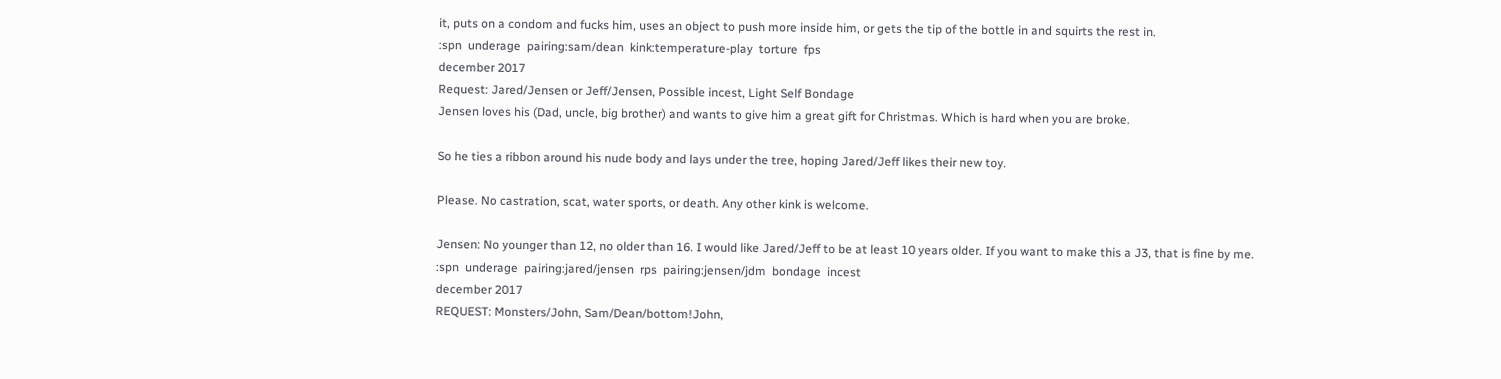it, puts on a condom and fucks him, uses an object to push more inside him, or gets the tip of the bottle in and squirts the rest in.
:spn  underage  pairing:sam/dean  kink:temperature-play  torture  fps
december 2017
Request: Jared/Jensen or Jeff/Jensen, Possible incest, Light Self Bondage
Jensen loves his (Dad, uncle, big brother) and wants to give him a great gift for Christmas. Which is hard when you are broke.

So he ties a ribbon around his nude body and lays under the tree, hoping Jared/Jeff likes their new toy.

Please. No castration, scat, water sports, or death. Any other kink is welcome.

Jensen: No younger than 12, no older than 16. I would like Jared/Jeff to be at least 10 years older. If you want to make this a J3, that is fine by me.
:spn  underage  pairing:jared/jensen  rps  pairing:jensen/jdm  bondage  incest
december 2017
REQUEST: Monsters/John, Sam/Dean/bottom!John,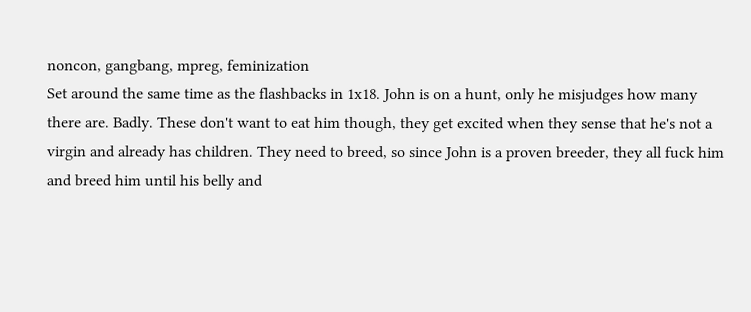noncon, gangbang, mpreg, feminization
Set around the same time as the flashbacks in 1x18. John is on a hunt, only he misjudges how many there are. Badly. These don't want to eat him though, they get excited when they sense that he's not a virgin and already has children. They need to breed, so since John is a proven breeder, they all fuck him and breed him until his belly and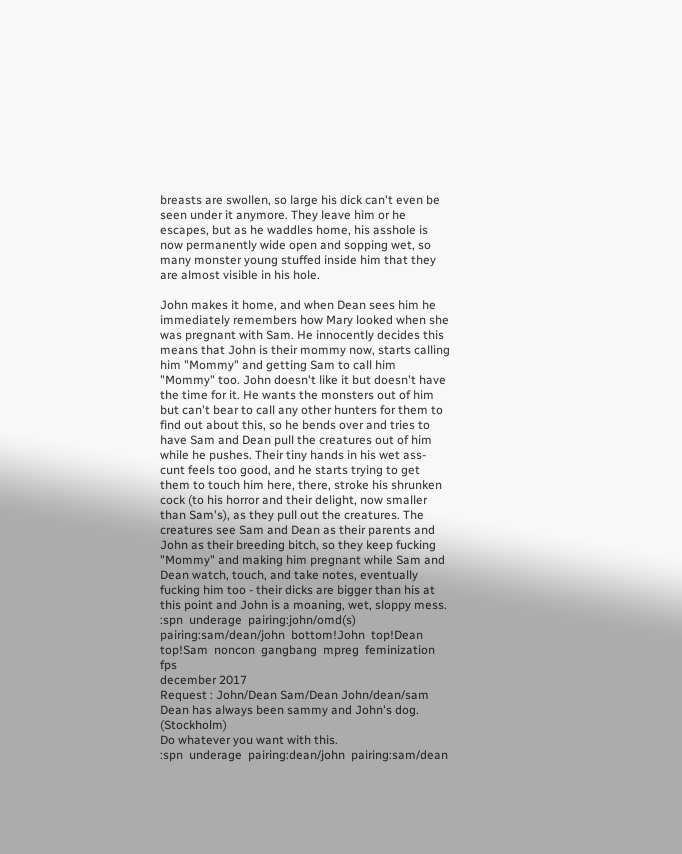breasts are swollen, so large his dick can't even be seen under it anymore. They leave him or he escapes, but as he waddles home, his asshole is now permanently wide open and sopping wet, so many monster young stuffed inside him that they are almost visible in his hole.

John makes it home, and when Dean sees him he immediately remembers how Mary looked when she was pregnant with Sam. He innocently decides this means that John is their mommy now, starts calling him "Mommy" and getting Sam to call him "Mommy" too. John doesn't like it but doesn't have the time for it. He wants the monsters out of him but can't bear to call any other hunters for them to find out about this, so he bends over and tries to have Sam and Dean pull the creatures out of him while he pushes. Their tiny hands in his wet ass-cunt feels too good, and he starts trying to get them to touch him here, there, stroke his shrunken cock (to his horror and their delight, now smaller than Sam's), as they pull out the creatures. The creatures see Sam and Dean as their parents and John as their breeding bitch, so they keep fucking "Mommy" and making him pregnant while Sam and Dean watch, touch, and take notes, eventually fucking him too - their dicks are bigger than his at this point and John is a moaning, wet, sloppy mess.
:spn  underage  pairing:john/omd(s)  pairing:sam/dean/john  bottom!John  top!Dean  top!Sam  noncon  gangbang  mpreg  feminization  fps
december 2017
Request : John/Dean Sam/Dean John/dean/sam
Dean has always been sammy and John's dog. (Stockholm)
Do whatever you want with this.
:spn  underage  pairing:dean/john  pairing:sam/dean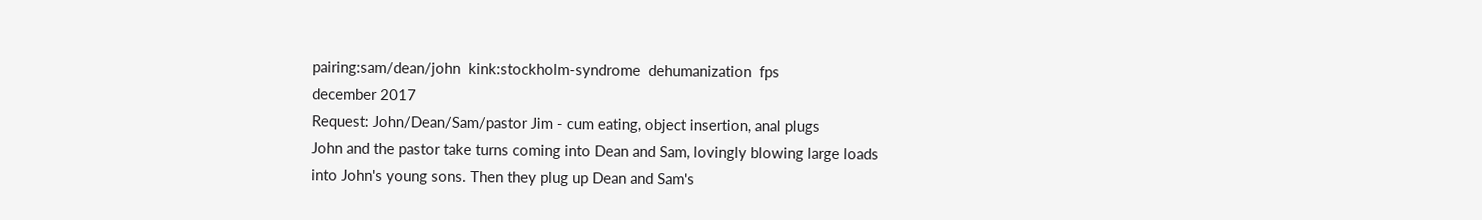pairing:sam/dean/john  kink:stockholm-syndrome  dehumanization  fps
december 2017
Request: John/Dean/Sam/pastor Jim - cum eating, object insertion, anal plugs
John and the pastor take turns coming into Dean and Sam, lovingly blowing large loads into John's young sons. Then they plug up Dean and Sam's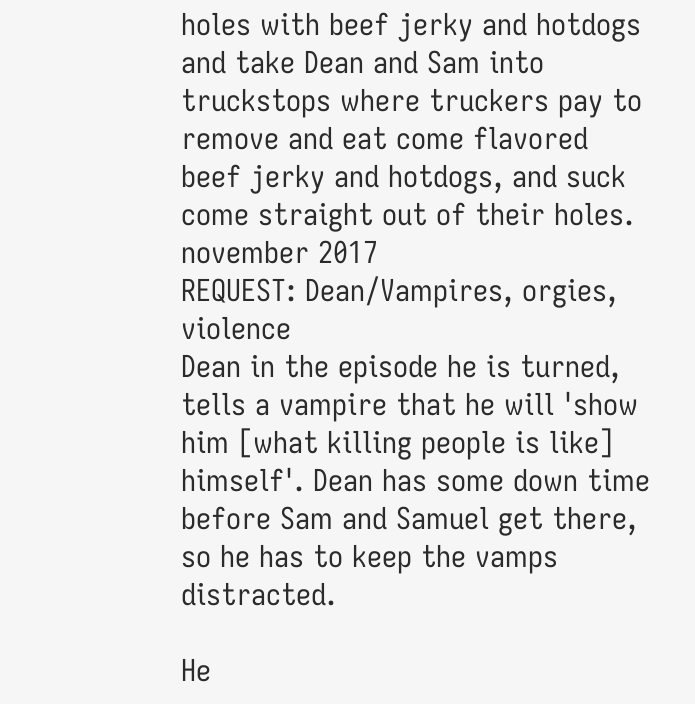holes with beef jerky and hotdogs and take Dean and Sam into truckstops where truckers pay to remove and eat come flavored beef jerky and hotdogs, and suck come straight out of their holes.
november 2017
REQUEST: Dean/Vampires, orgies, violence
Dean in the episode he is turned, tells a vampire that he will 'show him [what killing people is like] himself'. Dean has some down time before Sam and Samuel get there, so he has to keep the vamps distracted.

He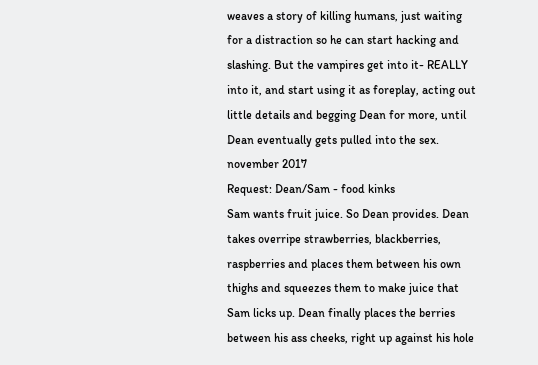weaves a story of killing humans, just waiting for a distraction so he can start hacking and slashing. But the vampires get into it- REALLY into it, and start using it as foreplay, acting out little details and begging Dean for more, until Dean eventually gets pulled into the sex.
november 2017
Request: Dean/Sam - food kinks
Sam wants fruit juice. So Dean provides. Dean takes overripe strawberries, blackberries, raspberries and places them between his own thighs and squeezes them to make juice that Sam licks up. Dean finally places the berries between his ass cheeks, right up against his hole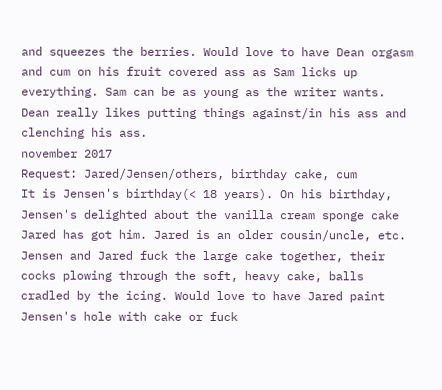and squeezes the berries. Would love to have Dean orgasm and cum on his fruit covered ass as Sam licks up everything. Sam can be as young as the writer wants. Dean really likes putting things against/in his ass and clenching his ass.
november 2017
Request: Jared/Jensen/others, birthday cake, cum
It is Jensen's birthday(< 18 years). On his birthday, Jensen's delighted about the vanilla cream sponge cake Jared has got him. Jared is an older cousin/uncle, etc. Jensen and Jared fuck the large cake together, their cocks plowing through the soft, heavy cake, balls cradled by the icing. Would love to have Jared paint Jensen's hole with cake or fuck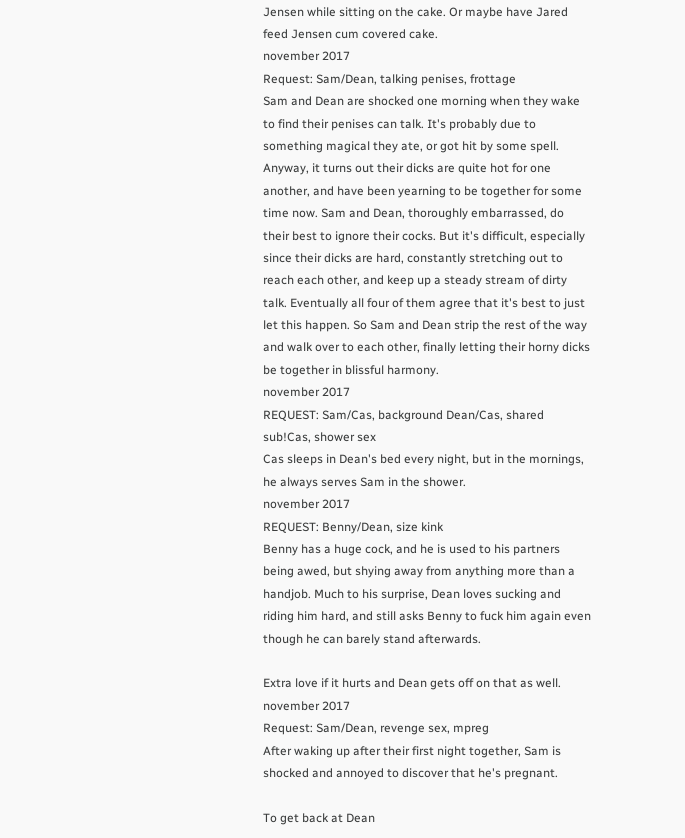Jensen while sitting on the cake. Or maybe have Jared feed Jensen cum covered cake.
november 2017
Request: Sam/Dean, talking penises, frottage
Sam and Dean are shocked one morning when they wake to find their penises can talk. It's probably due to something magical they ate, or got hit by some spell. Anyway, it turns out their dicks are quite hot for one another, and have been yearning to be together for some time now. Sam and Dean, thoroughly embarrassed, do their best to ignore their cocks. But it's difficult, especially since their dicks are hard, constantly stretching out to reach each other, and keep up a steady stream of dirty talk. Eventually all four of them agree that it's best to just let this happen. So Sam and Dean strip the rest of the way and walk over to each other, finally letting their horny dicks be together in blissful harmony.
november 2017
REQUEST: Sam/Cas, background Dean/Cas, shared sub!Cas, shower sex
Cas sleeps in Dean's bed every night, but in the mornings, he always serves Sam in the shower.
november 2017
REQUEST: Benny/Dean, size kink
Benny has a huge cock, and he is used to his partners being awed, but shying away from anything more than a handjob. Much to his surprise, Dean loves sucking and riding him hard, and still asks Benny to fuck him again even though he can barely stand afterwards.

Extra love if it hurts and Dean gets off on that as well.
november 2017
Request: Sam/Dean, revenge sex, mpreg
After waking up after their first night together, Sam is shocked and annoyed to discover that he's pregnant.

To get back at Dean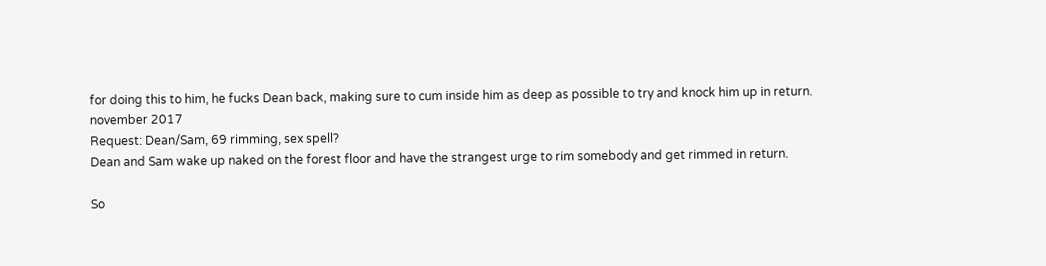for doing this to him, he fucks Dean back, making sure to cum inside him as deep as possible to try and knock him up in return.
november 2017
Request: Dean/Sam, 69 rimming, sex spell?
Dean and Sam wake up naked on the forest floor and have the strangest urge to rim somebody and get rimmed in return.

So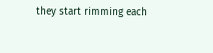they start rimming each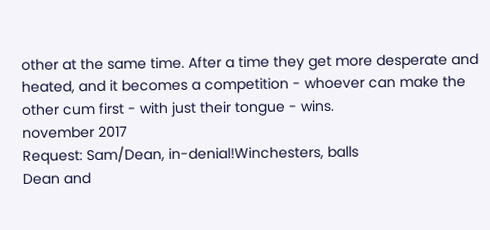other at the same time. After a time they get more desperate and heated, and it becomes a competition - whoever can make the other cum first - with just their tongue - wins.
november 2017
Request: Sam/Dean, in-denial!Winchesters, balls
Dean and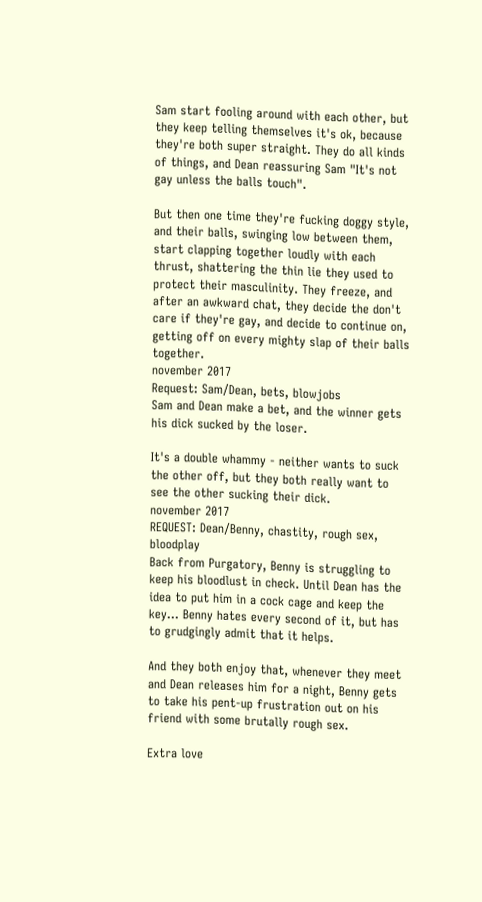Sam start fooling around with each other, but they keep telling themselves it's ok, because they're both super straight. They do all kinds of things, and Dean reassuring Sam "It's not gay unless the balls touch".

But then one time they're fucking doggy style, and their balls, swinging low between them, start clapping together loudly with each thrust, shattering the thin lie they used to protect their masculinity. They freeze, and after an awkward chat, they decide the don't care if they're gay, and decide to continue on, getting off on every mighty slap of their balls together.
november 2017
Request: Sam/Dean, bets, blowjobs
Sam and Dean make a bet, and the winner gets his dick sucked by the loser.

It's a double whammy - neither wants to suck the other off, but they both really want to see the other sucking their dick.
november 2017
REQUEST: Dean/Benny, chastity, rough sex, bloodplay
Back from Purgatory, Benny is struggling to keep his bloodlust in check. Until Dean has the idea to put him in a cock cage and keep the key... Benny hates every second of it, but has to grudgingly admit that it helps.

And they both enjoy that, whenever they meet and Dean releases him for a night, Benny gets to take his pent-up frustration out on his friend with some brutally rough sex.

Extra love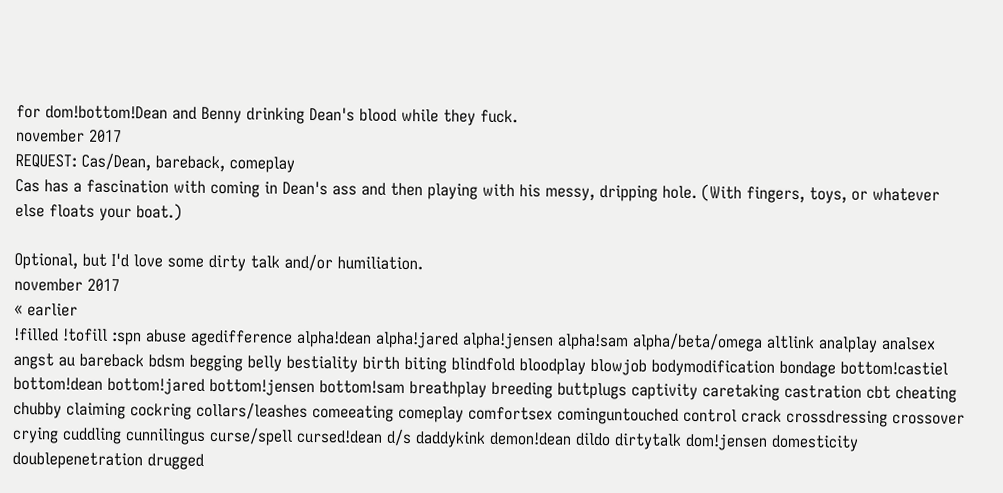for dom!bottom!Dean and Benny drinking Dean's blood while they fuck.
november 2017
REQUEST: Cas/Dean, bareback, comeplay
Cas has a fascination with coming in Dean's ass and then playing with his messy, dripping hole. (With fingers, toys, or whatever else floats your boat.)

Optional, but I'd love some dirty talk and/or humiliation.
november 2017
« earlier
!filled !tofill :spn abuse agedifference alpha!dean alpha!jared alpha!jensen alpha!sam alpha/beta/omega altlink analplay analsex angst au bareback bdsm begging belly bestiality birth biting blindfold bloodplay blowjob bodymodification bondage bottom!castiel bottom!dean bottom!jared bottom!jensen bottom!sam breathplay breeding buttplugs captivity caretaking castration cbt cheating chubby claiming cockring collars/leashes comeeating comeplay comfortsex cominguntouched control crack crossdressing crossover crying cuddling cunnilingus curse/spell cursed!dean d/s daddykink demon!dean dildo dirtytalk dom!jensen domesticity doublepenetration drugged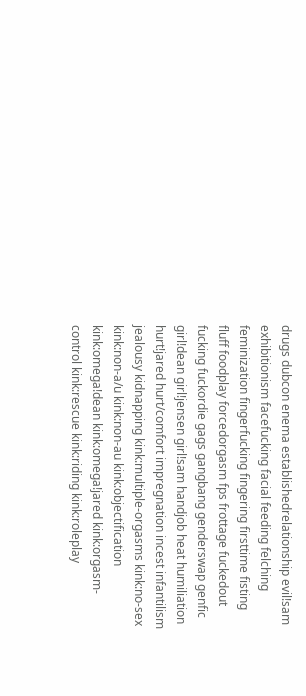drugs dubcon enema establishedrelationship evil!sam exhibitionism facefucking facial feeding felching feminization fingerfucking fingering firsttime fisting fluff foodplay forcedorgasm fps frottage fuckedout fucking fuckordie gags gangbang genderswap genfic girl!dean girl!jensen girl!sam handjob heat humiliation hurt!jared hurt/comfort impregnation incest infantilism jealousy kidnapping kink:multiple-orgasms kink:no-sex kink:non-a/u kink:non-au kink:objectification kink:omega!dean kink:omega!jared kink:orgasm-control kink:rescue kink:riding kink:roleplay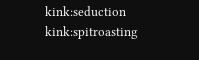kink:seduction kink:spitroasting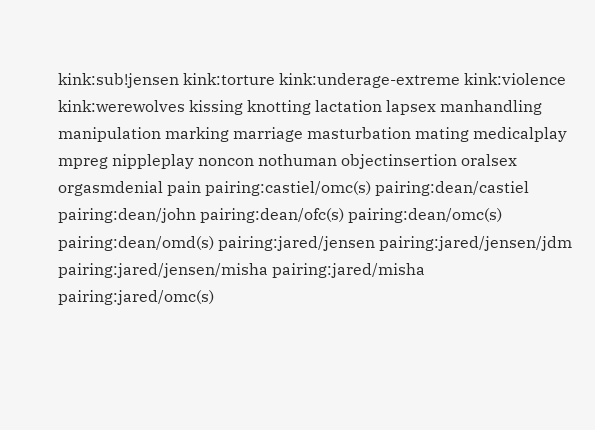kink:sub!jensen kink:torture kink:underage-extreme kink:violence kink:werewolves kissing knotting lactation lapsex manhandling manipulation marking marriage masturbation mating medicalplay mpreg nippleplay noncon nothuman objectinsertion oralsex orgasmdenial pain pairing:castiel/omc(s) pairing:dean/castiel pairing:dean/john pairing:dean/ofc(s) pairing:dean/omc(s) pairing:dean/omd(s) pairing:jared/jensen pairing:jared/jensen/jdm pairing:jared/jensen/misha pairing:jared/misha pairing:jared/omc(s)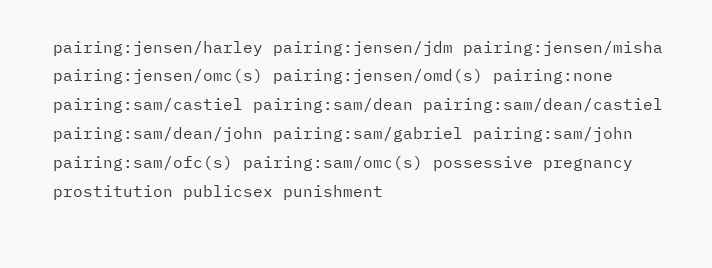pairing:jensen/harley pairing:jensen/jdm pairing:jensen/misha pairing:jensen/omc(s) pairing:jensen/omd(s) pairing:none pairing:sam/castiel pairing:sam/dean pairing:sam/dean/castiel pairing:sam/dean/john pairing:sam/gabriel pairing:sam/john pairing:sam/ofc(s) pairing:sam/omc(s) possessive pregnancy prostitution publicsex punishment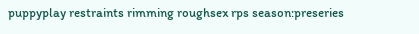puppyplay restraints rimming roughsex rps season:preseries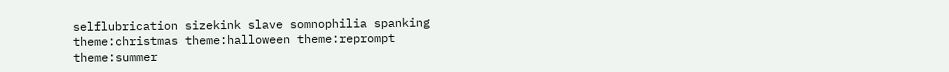selflubrication sizekink slave somnophilia spanking theme:christmas theme:halloween theme:reprompt theme:summer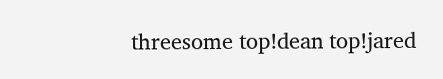threesome top!dean top!jared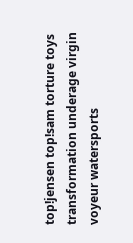top!jensen top!sam torture toys transformation underage virgin voyeur watersports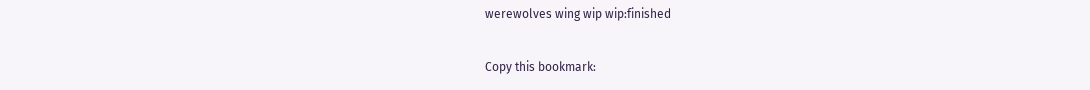werewolves wing wip wip:finished

Copy this bookmark: